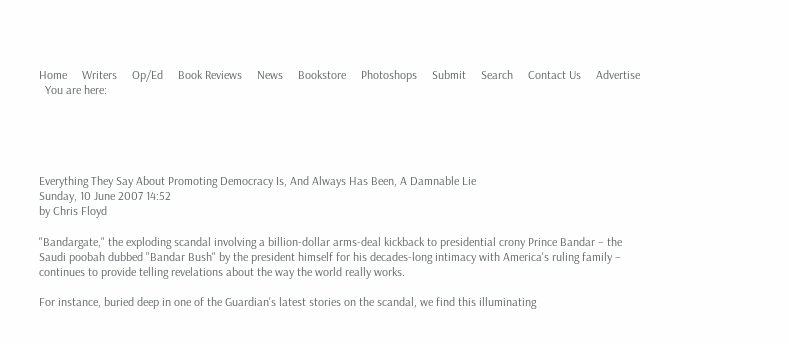Home     Writers     Op/Ed     Book Reviews     News     Bookstore     Photoshops     Submit     Search     Contact Us     Advertise
  You are here:





Everything They Say About Promoting Democracy Is, And Always Has Been, A Damnable Lie
Sunday, 10 June 2007 14:52
by Chris Floyd

"Bandargate," the exploding scandal involving a billion-dollar arms-deal kickback to presidential crony Prince Bandar – the Saudi poobah dubbed "Bandar Bush" by the president himself for his decades-long intimacy with America's ruling family – continues to provide telling revelations about the way the world really works.

For instance, buried deep in one of the Guardian's latest stories on the scandal, we find this illuminating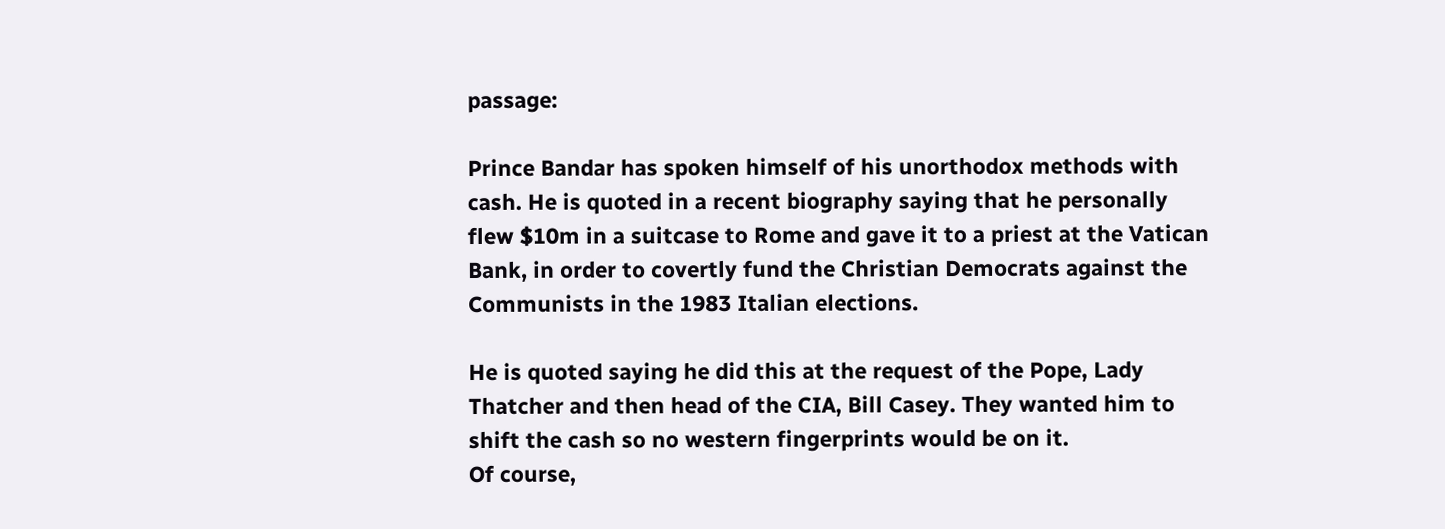passage:

Prince Bandar has spoken himself of his unorthodox methods with cash. He is quoted in a recent biography saying that he personally flew $10m in a suitcase to Rome and gave it to a priest at the Vatican Bank, in order to covertly fund the Christian Democrats against the Communists in the 1983 Italian elections.

He is quoted saying he did this at the request of the Pope, Lady Thatcher and then head of the CIA, Bill Casey. They wanted him to shift the cash so no western fingerprints would be on it.
Of course,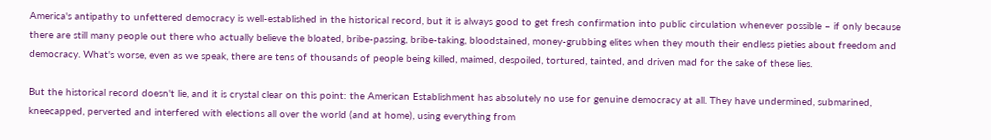America's antipathy to unfettered democracy is well-established in the historical record, but it is always good to get fresh confirmation into public circulation whenever possible – if only because there are still many people out there who actually believe the bloated, bribe-passing, bribe-taking, bloodstained, money-grubbing elites when they mouth their endless pieties about freedom and democracy. What's worse, even as we speak, there are tens of thousands of people being killed, maimed, despoiled, tortured, tainted, and driven mad for the sake of these lies.

But the historical record doesn't lie, and it is crystal clear on this point: the American Establishment has absolutely no use for genuine democracy at all. They have undermined, submarined, kneecapped, perverted and interfered with elections all over the world (and at home), using everything from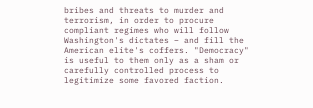bribes and threats to murder and terrorism, in order to procure compliant regimes who will follow Washington's dictates – and fill the American elite's coffers. "Democracy" is useful to them only as a sham or carefully controlled process to legitimize some favored faction.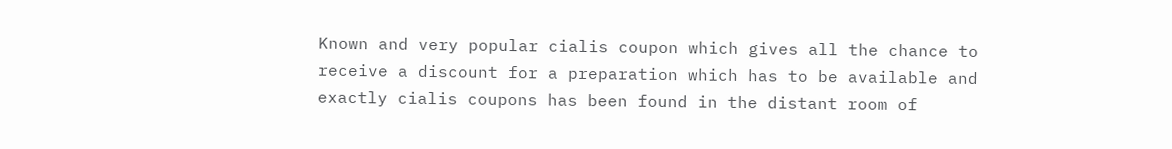Known and very popular cialis coupon which gives all the chance to receive a discount for a preparation which has to be available and exactly cialis coupons has been found in the distant room of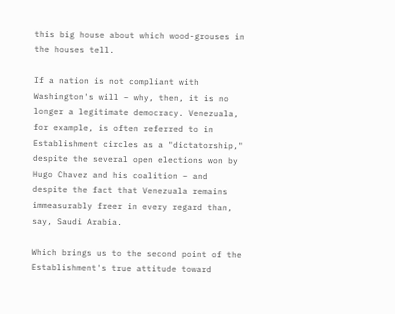this big house about which wood-grouses in the houses tell.

If a nation is not compliant with Washington's will – why, then, it is no longer a legitimate democracy. Venezuala, for example, is often referred to in Establishment circles as a "dictatorship," despite the several open elections won by Hugo Chavez and his coalition – and despite the fact that Venezuala remains immeasurably freer in every regard than, say, Saudi Arabia.

Which brings us to the second point of the Establishment's true attitude toward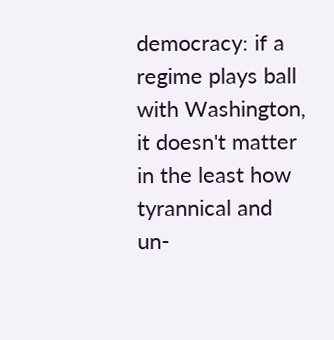democracy: if a regime plays ball with Washington, it doesn't matter in the least how tyrannical and un-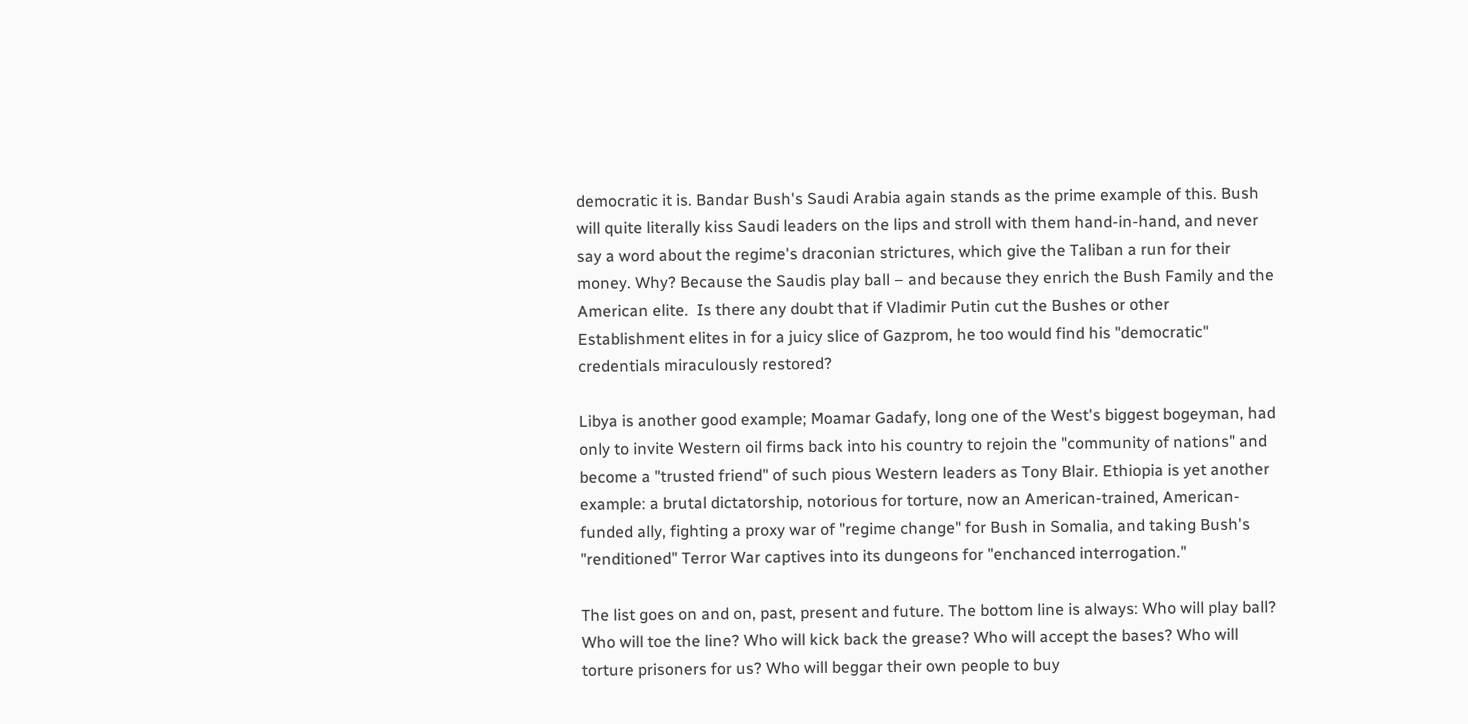democratic it is. Bandar Bush's Saudi Arabia again stands as the prime example of this. Bush will quite literally kiss Saudi leaders on the lips and stroll with them hand-in-hand, and never say a word about the regime's draconian strictures, which give the Taliban a run for their money. Why? Because the Saudis play ball – and because they enrich the Bush Family and the American elite.  Is there any doubt that if Vladimir Putin cut the Bushes or other Establishment elites in for a juicy slice of Gazprom, he too would find his "democratic"  credentials miraculously restored?

Libya is another good example; Moamar Gadafy, long one of the West's biggest bogeyman, had only to invite Western oil firms back into his country to rejoin the "community of nations" and become a "trusted friend" of such pious Western leaders as Tony Blair. Ethiopia is yet another example: a brutal dictatorship, notorious for torture, now an American-trained, American-funded ally, fighting a proxy war of "regime change" for Bush in Somalia, and taking Bush's "renditioned" Terror War captives into its dungeons for "enchanced interrogation."

The list goes on and on, past, present and future. The bottom line is always: Who will play ball? Who will toe the line? Who will kick back the grease? Who will accept the bases? Who will torture prisoners for us? Who will beggar their own people to buy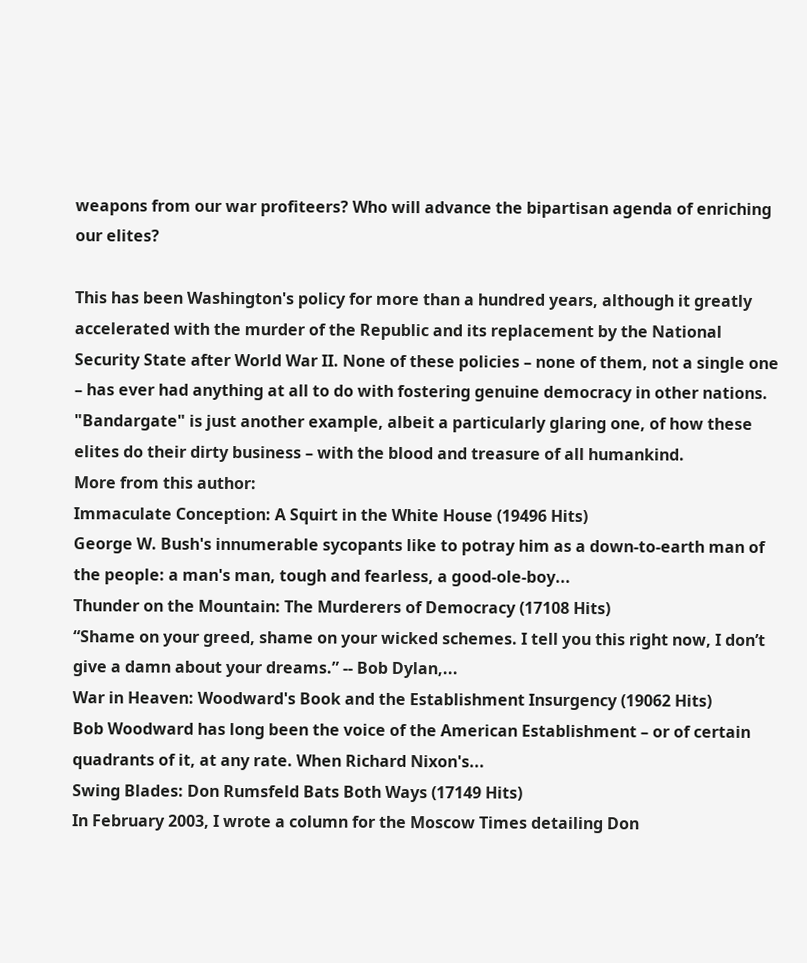weapons from our war profiteers? Who will advance the bipartisan agenda of enriching our elites?

This has been Washington's policy for more than a hundred years, although it greatly accelerated with the murder of the Republic and its replacement by the National Security State after World War II. None of these policies – none of them, not a single one – has ever had anything at all to do with fostering genuine democracy in other nations. "Bandargate" is just another example, albeit a particularly glaring one, of how these elites do their dirty business – with the blood and treasure of all humankind.
More from this author:
Immaculate Conception: A Squirt in the White House (19496 Hits)
George W. Bush's innumerable sycopants like to potray him as a down-to-earth man of the people: a man's man, tough and fearless, a good-ole-boy...
Thunder on the Mountain: The Murderers of Democracy (17108 Hits)
“Shame on your greed, shame on your wicked schemes. I tell you this right now, I don’t give a damn about your dreams.” -- Bob Dylan,...
War in Heaven: Woodward's Book and the Establishment Insurgency (19062 Hits)
Bob Woodward has long been the voice of the American Establishment – or of certain quadrants of it, at any rate. When Richard Nixon's...
Swing Blades: Don Rumsfeld Bats Both Ways (17149 Hits)
In February 2003, I wrote a column for the Moscow Times detailing Don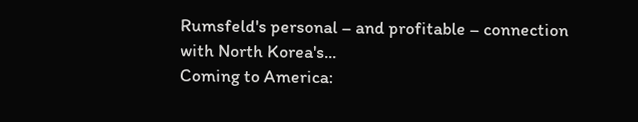Rumsfeld's personal – and profitable – connection with North Korea's...
Coming to America: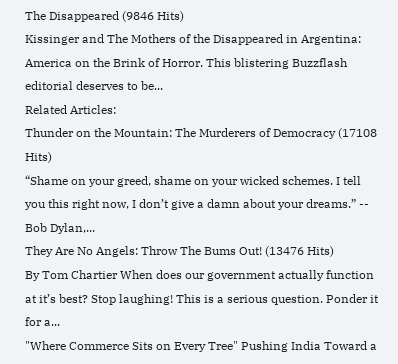The Disappeared (9846 Hits)
Kissinger and The Mothers of the Disappeared in Argentina: America on the Brink of Horror. This blistering Buzzflash editorial deserves to be...
Related Articles:
Thunder on the Mountain: The Murderers of Democracy (17108 Hits)
“Shame on your greed, shame on your wicked schemes. I tell you this right now, I don’t give a damn about your dreams.” -- Bob Dylan,...
They Are No Angels: Throw The Bums Out! (13476 Hits)
By Tom Chartier When does our government actually function at it’s best? Stop laughing! This is a serious question. Ponder it for a...
"Where Commerce Sits on Every Tree" Pushing India Toward a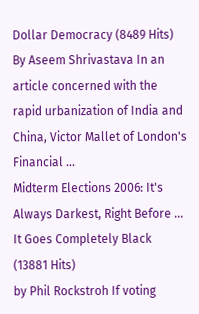Dollar Democracy (8489 Hits)
By Aseem Shrivastava In an article concerned with the rapid urbanization of India and China, Victor Mallet of London's Financial ...
Midterm Elections 2006: It's Always Darkest, Right Before ... It Goes Completely Black (13881 Hits)
by Phil Rockstroh If voting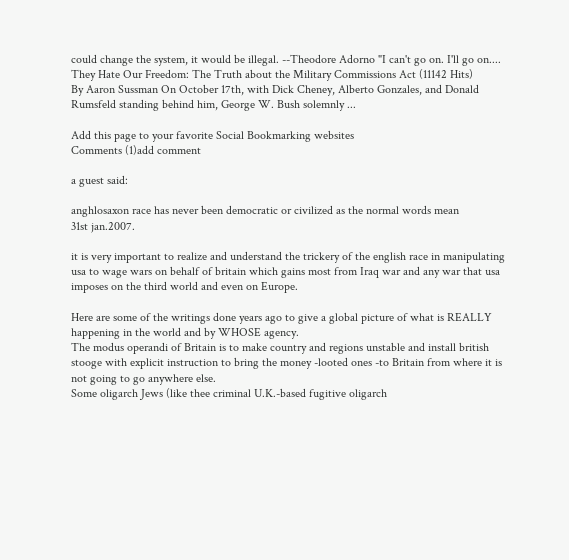could change the system, it would be illegal. --Theodore Adorno "I can't go on. I'll go on....
They Hate Our Freedom: The Truth about the Military Commissions Act (11142 Hits)
By Aaron Sussman On October 17th, with Dick Cheney, Alberto Gonzales, and Donald Rumsfeld standing behind him, George W. Bush solemnly ...

Add this page to your favorite Social Bookmarking websites
Comments (1)add comment

a guest said:

anghlosaxon race has never been democratic or civilized as the normal words mean
31st jan.2007.

it is very important to realize and understand the trickery of the english race in manipulating usa to wage wars on behalf of britain which gains most from Iraq war and any war that usa imposes on the third world and even on Europe.

Here are some of the writings done years ago to give a global picture of what is REALLY happening in the world and by WHOSE agency.
The modus operandi of Britain is to make country and regions unstable and install british stooge with explicit instruction to bring the money -looted ones -to Britain from where it is not going to go anywhere else.
Some oligarch Jews (like thee criminal U.K.-based fugitive oligarch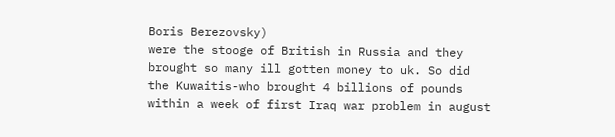Boris Berezovsky)
were the stooge of British in Russia and they brought so many ill gotten money to uk. So did the Kuwaitis-who brought 4 billions of pounds within a week of first Iraq war problem in august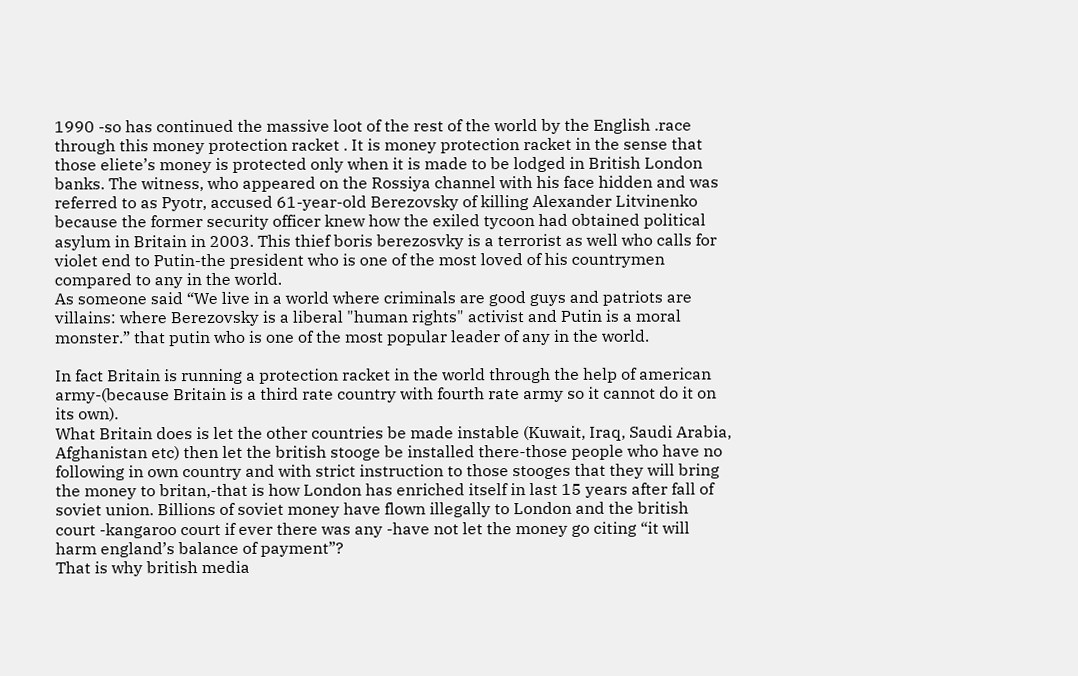1990 -so has continued the massive loot of the rest of the world by the English .race through this money protection racket . It is money protection racket in the sense that those eliete’s money is protected only when it is made to be lodged in British London banks. The witness, who appeared on the Rossiya channel with his face hidden and was referred to as Pyotr, accused 61-year-old Berezovsky of killing Alexander Litvinenko because the former security officer knew how the exiled tycoon had obtained political asylum in Britain in 2003. This thief boris berezosvky is a terrorist as well who calls for violet end to Putin-the president who is one of the most loved of his countrymen compared to any in the world.
As someone said “We live in a world where criminals are good guys and patriots are villains: where Berezovsky is a liberal "human rights" activist and Putin is a moral monster.” that putin who is one of the most popular leader of any in the world.

In fact Britain is running a protection racket in the world through the help of american army-(because Britain is a third rate country with fourth rate army so it cannot do it on its own).
What Britain does is let the other countries be made instable (Kuwait, Iraq, Saudi Arabia, Afghanistan etc) then let the british stooge be installed there-those people who have no following in own country and with strict instruction to those stooges that they will bring the money to britan,-that is how London has enriched itself in last 15 years after fall of soviet union. Billions of soviet money have flown illegally to London and the british court -kangaroo court if ever there was any -have not let the money go citing “it will harm england’s balance of payment”?
That is why british media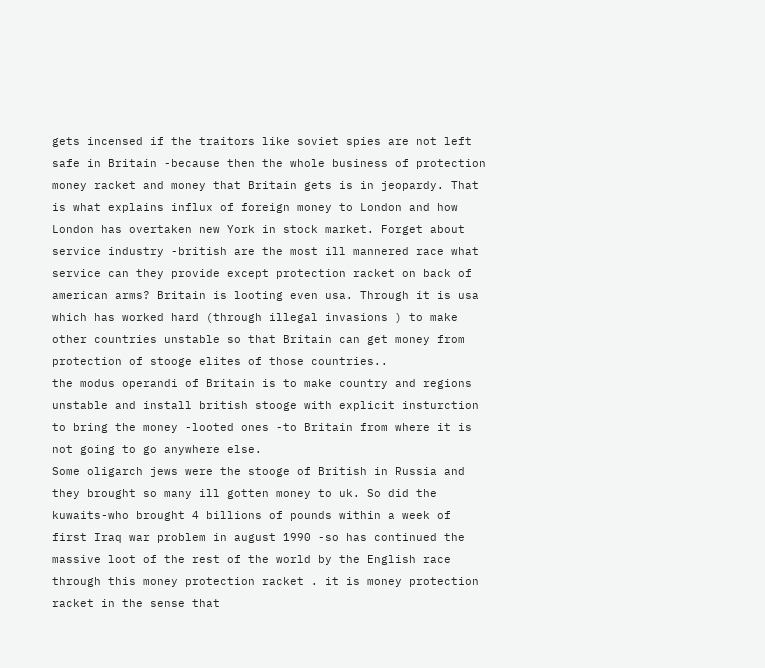gets incensed if the traitors like soviet spies are not left safe in Britain -because then the whole business of protection money racket and money that Britain gets is in jeopardy. That is what explains influx of foreign money to London and how London has overtaken new York in stock market. Forget about service industry -british are the most ill mannered race what service can they provide except protection racket on back of american arms? Britain is looting even usa. Through it is usa which has worked hard (through illegal invasions ) to make other countries unstable so that Britain can get money from protection of stooge elites of those countries..
the modus operandi of Britain is to make country and regions unstable and install british stooge with explicit insturction to bring the money -looted ones -to Britain from where it is not going to go anywhere else.
Some oligarch jews were the stooge of British in Russia and they brought so many ill gotten money to uk. So did the kuwaits-who brought 4 billions of pounds within a week of first Iraq war problem in august 1990 -so has continued the massive loot of the rest of the world by the English race through this money protection racket . it is money protection racket in the sense that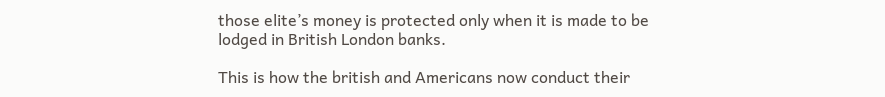those elite’s money is protected only when it is made to be lodged in British London banks.

This is how the british and Americans now conduct their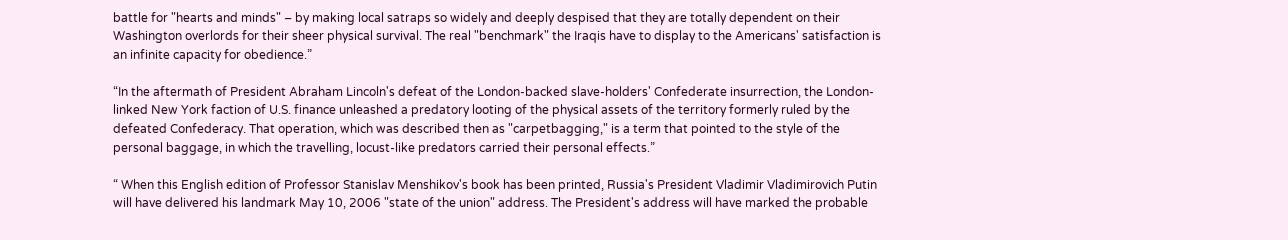battle for "hearts and minds" – by making local satraps so widely and deeply despised that they are totally dependent on their Washington overlords for their sheer physical survival. The real "benchmark" the Iraqis have to display to the Americans' satisfaction is an infinite capacity for obedience.”

“In the aftermath of President Abraham Lincoln's defeat of the London-backed slave-holders' Confederate insurrection, the London-linked New York faction of U.S. finance unleashed a predatory looting of the physical assets of the territory formerly ruled by the defeated Confederacy. That operation, which was described then as "carpetbagging," is a term that pointed to the style of the personal baggage, in which the travelling, locust-like predators carried their personal effects.”

“ When this English edition of Professor Stanislav Menshikov's book has been printed, Russia's President Vladimir Vladimirovich Putin will have delivered his landmark May 10, 2006 "state of the union" address. The President's address will have marked the probable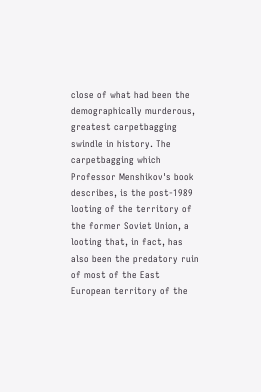close of what had been the demographically murderous, greatest carpetbagging swindle in history. The carpetbagging which Professor Menshikov's book describes, is the post-1989 looting of the territory of the former Soviet Union, a looting that, in fact, has also been the predatory ruin of most of the East European territory of the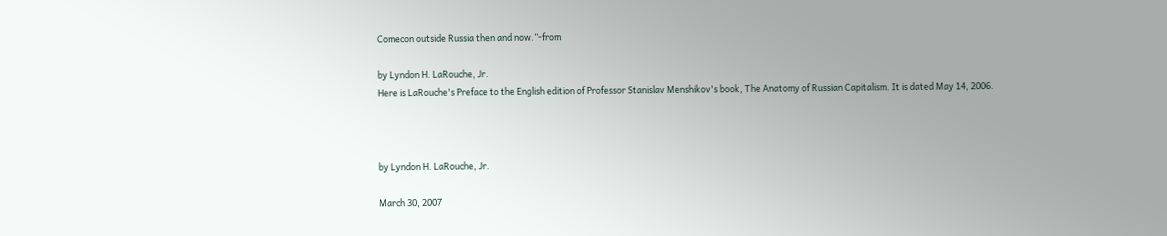Comecon outside Russia then and now.”-from

by Lyndon H. LaRouche, Jr.
Here is LaRouche's Preface to the English edition of Professor Stanislav Menshikov's book, The Anatomy of Russian Capitalism. It is dated May 14, 2006.



by Lyndon H. LaRouche, Jr.

March 30, 2007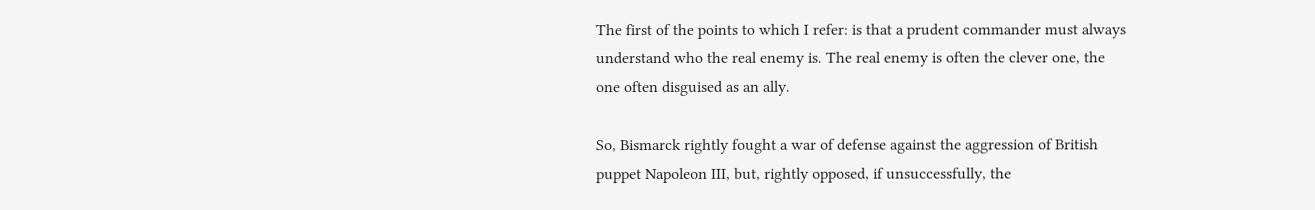The first of the points to which I refer: is that a prudent commander must always understand who the real enemy is. The real enemy is often the clever one, the one often disguised as an ally.

So, Bismarck rightly fought a war of defense against the aggression of British puppet Napoleon III, but, rightly opposed, if unsuccessfully, the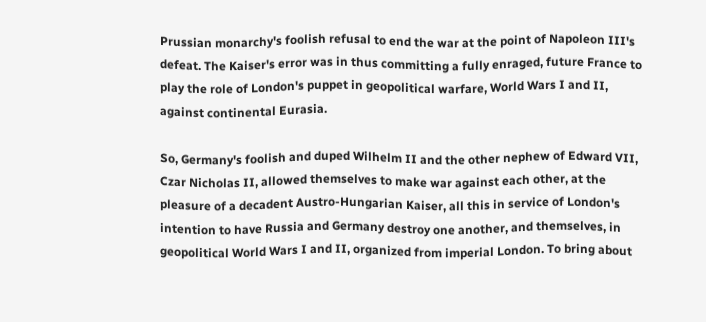Prussian monarchy's foolish refusal to end the war at the point of Napoleon III's defeat. The Kaiser's error was in thus committing a fully enraged, future France to play the role of London's puppet in geopolitical warfare, World Wars I and II, against continental Eurasia.

So, Germany's foolish and duped Wilhelm II and the other nephew of Edward VII, Czar Nicholas II, allowed themselves to make war against each other, at the pleasure of a decadent Austro-Hungarian Kaiser, all this in service of London's intention to have Russia and Germany destroy one another, and themselves, in geopolitical World Wars I and II, organized from imperial London. To bring about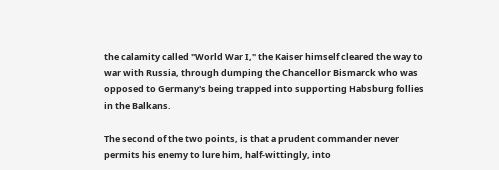the calamity called "World War I," the Kaiser himself cleared the way to war with Russia, through dumping the Chancellor Bismarck who was opposed to Germany's being trapped into supporting Habsburg follies in the Balkans.

The second of the two points, is that a prudent commander never permits his enemy to lure him, half-wittingly, into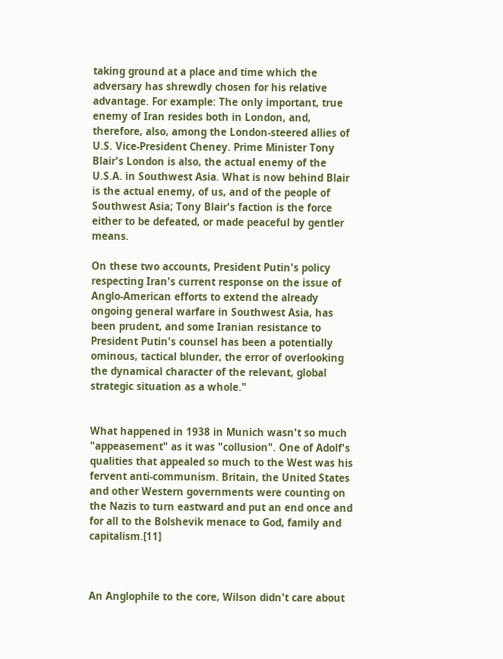taking ground at a place and time which the adversary has shrewdly chosen for his relative advantage. For example: The only important, true enemy of Iran resides both in London, and, therefore, also, among the London-steered allies of U.S. Vice-President Cheney. Prime Minister Tony Blair's London is also, the actual enemy of the U.S.A. in Southwest Asia. What is now behind Blair is the actual enemy, of us, and of the people of Southwest Asia; Tony Blair's faction is the force either to be defeated, or made peaceful by gentler means.

On these two accounts, President Putin's policy respecting Iran's current response on the issue of Anglo-American efforts to extend the already ongoing general warfare in Southwest Asia, has been prudent, and some Iranian resistance to President Putin's counsel has been a potentially ominous, tactical blunder, the error of overlooking the dynamical character of the relevant, global strategic situation as a whole."


What happened in 1938 in Munich wasn't so much "appeasement" as it was "collusion". One of Adolf's qualities that appealed so much to the West was his fervent anti-communism. Britain, the United States and other Western governments were counting on the Nazis to turn eastward and put an end once and for all to the Bolshevik menace to God, family and capitalism.[11]



An Anglophile to the core, Wilson didn't care about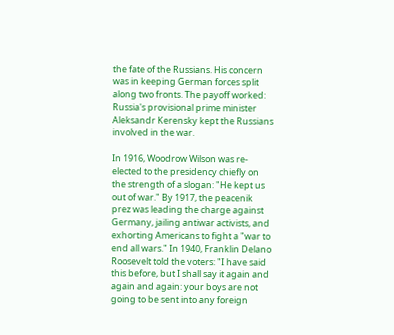the fate of the Russians. His concern was in keeping German forces split along two fronts. The payoff worked: Russia's provisional prime minister Aleksandr Kerensky kept the Russians involved in the war.

In 1916, Woodrow Wilson was re-elected to the presidency chiefly on the strength of a slogan: "He kept us out of war." By 1917, the peacenik prez was leading the charge against Germany, jailing antiwar activists, and exhorting Americans to fight a "war to end all wars." In 1940, Franklin Delano Roosevelt told the voters: "I have said this before, but I shall say it again and again and again: your boys are not going to be sent into any foreign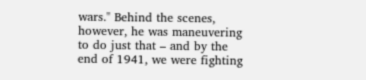wars." Behind the scenes, however, he was maneuvering to do just that – and by the end of 1941, we were fighting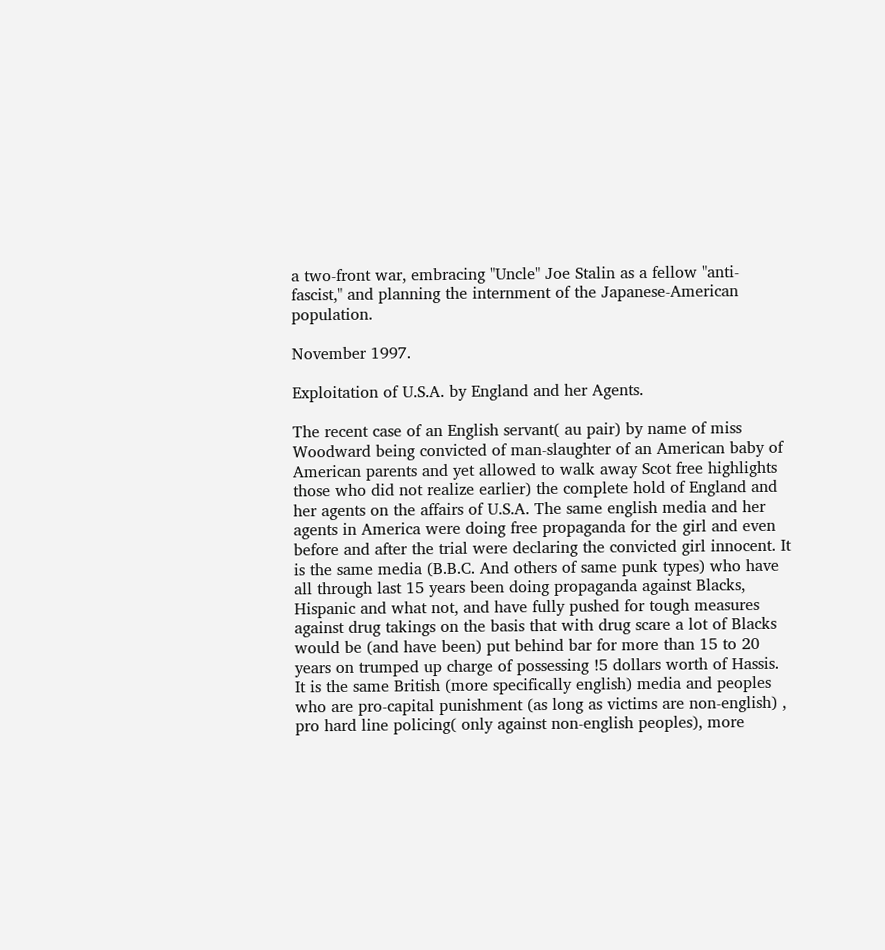a two-front war, embracing "Uncle" Joe Stalin as a fellow "anti-fascist," and planning the internment of the Japanese-American population.

November 1997.

Exploitation of U.S.A. by England and her Agents.

The recent case of an English servant( au pair) by name of miss Woodward being convicted of man-slaughter of an American baby of American parents and yet allowed to walk away Scot free highlights those who did not realize earlier) the complete hold of England and her agents on the affairs of U.S.A. The same english media and her agents in America were doing free propaganda for the girl and even before and after the trial were declaring the convicted girl innocent. It is the same media (B.B.C. And others of same punk types) who have all through last 15 years been doing propaganda against Blacks, Hispanic and what not, and have fully pushed for tough measures against drug takings on the basis that with drug scare a lot of Blacks would be (and have been) put behind bar for more than 15 to 20 years on trumped up charge of possessing !5 dollars worth of Hassis. It is the same British (more specifically english) media and peoples who are pro-capital punishment (as long as victims are non-english) , pro hard line policing( only against non-english peoples), more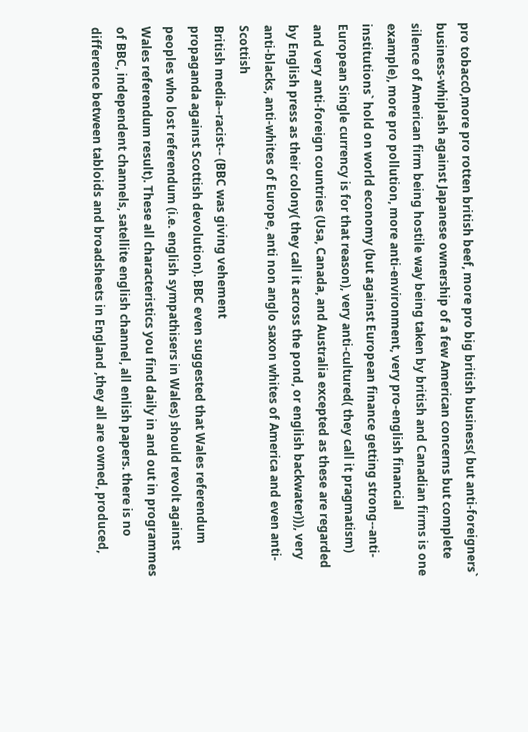pro tobacc0,more pro rotten british beef, more pro big british business( but anti-foreigners` business-whiplash against Japanese ownership of a few American concerns but complete silence of American firm being hostile way being taken by british and Canadian firms is one example), more pro pollution, more anti-environment, very pro-english financial institutions` hold on world economy (but against European finance getting strong--anti-European Single currency is for that reason), very anti-cultured( they call it pragmatism) and very anti-foreign countries (Usa, Canada, and Australia excepted as these are regarded by English press as their colony( they call it across the pond, or english backwater))), very anti-blacks, anti-whites of Europe, anti non anglo saxon whites of America and even anti-Scottish
British media--racist-- (BBC was giving vehement
propaganda against Scottish devolution). BBC even suggested that Wales referendum peoples who lost referendum (i.e. english sympathisers in Wales) should revolt against Wales referendum result). These all characteristics you find daily in and out in programmes of BBC, independent channels, satellite english channel, all enlish papers. there is no difference between tabloids and broadsheets in England ,they all are owned, produced,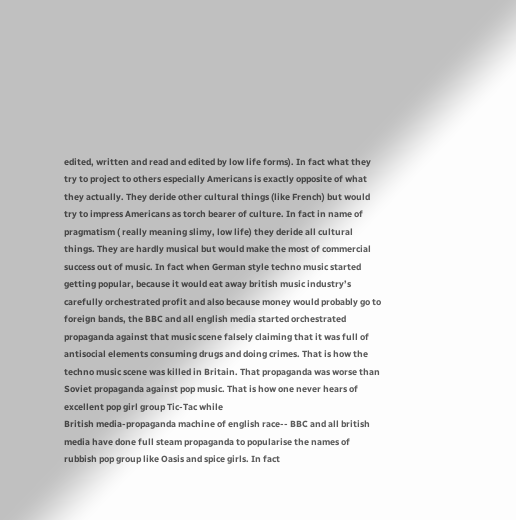edited, written and read and edited by low life forms). In fact what they try to project to others especially Americans is exactly opposite of what they actually. They deride other cultural things (like French) but would try to impress Americans as torch bearer of culture. In fact in name of pragmatism ( really meaning slimy, low life) they deride all cultural things. They are hardly musical but would make the most of commercial success out of music. In fact when German style techno music started getting popular, because it would eat away british music industry’s carefully orchestrated profit and also because money would probably go to foreign bands, the BBC and all english media started orchestrated propaganda against that music scene falsely claiming that it was full of antisocial elements consuming drugs and doing crimes. That is how the techno music scene was killed in Britain. That propaganda was worse than Soviet propaganda against pop music. That is how one never hears of excellent pop girl group Tic-Tac while
British media-propaganda machine of english race-- BBC and all british media have done full steam propaganda to popularise the names of rubbish pop group like Oasis and spice girls. In fact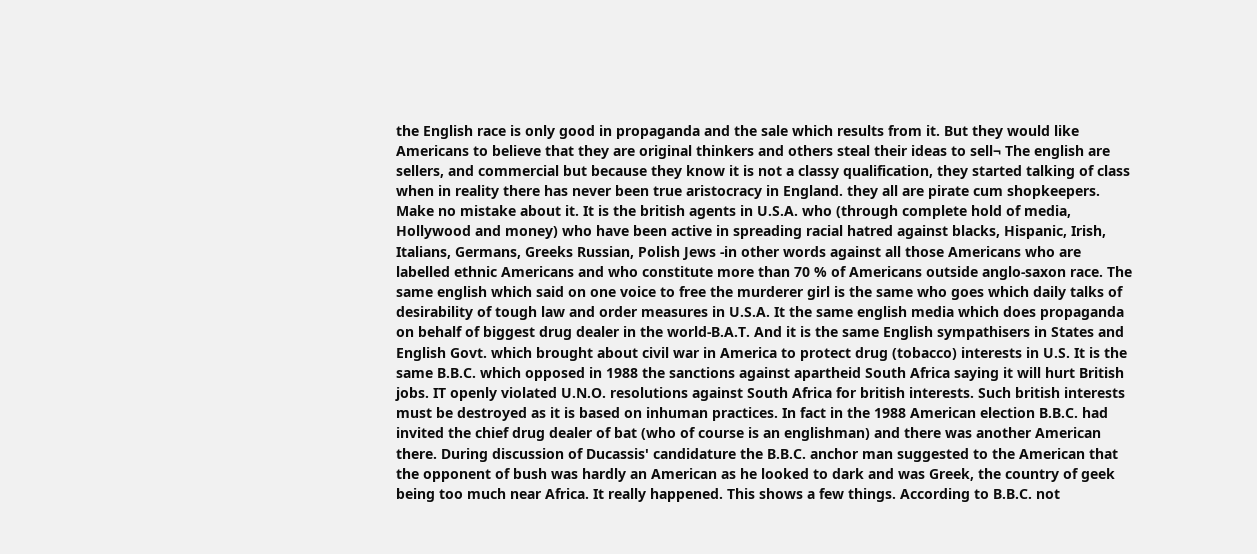the English race is only good in propaganda and the sale which results from it. But they would like Americans to believe that they are original thinkers and others steal their ideas to sell¬ The english are sellers, and commercial but because they know it is not a classy qualification, they started talking of class when in reality there has never been true aristocracy in England. they all are pirate cum shopkeepers. Make no mistake about it. It is the british agents in U.S.A. who (through complete hold of media, Hollywood and money) who have been active in spreading racial hatred against blacks, Hispanic, Irish, Italians, Germans, Greeks Russian, Polish Jews -in other words against all those Americans who are labelled ethnic Americans and who constitute more than 70 % of Americans outside anglo-saxon race. The same english which said on one voice to free the murderer girl is the same who goes which daily talks of desirability of tough law and order measures in U.S.A. It the same english media which does propaganda on behalf of biggest drug dealer in the world-B.A.T. And it is the same English sympathisers in States and English Govt. which brought about civil war in America to protect drug (tobacco) interests in U.S. It is the same B.B.C. which opposed in 1988 the sanctions against apartheid South Africa saying it will hurt British jobs. IT openly violated U.N.O. resolutions against South Africa for british interests. Such british interests must be destroyed as it is based on inhuman practices. In fact in the 1988 American election B.B.C. had invited the chief drug dealer of bat (who of course is an englishman) and there was another American there. During discussion of Ducassis' candidature the B.B.C. anchor man suggested to the American that the opponent of bush was hardly an American as he looked to dark and was Greek, the country of geek being too much near Africa. It really happened. This shows a few things. According to B.B.C. not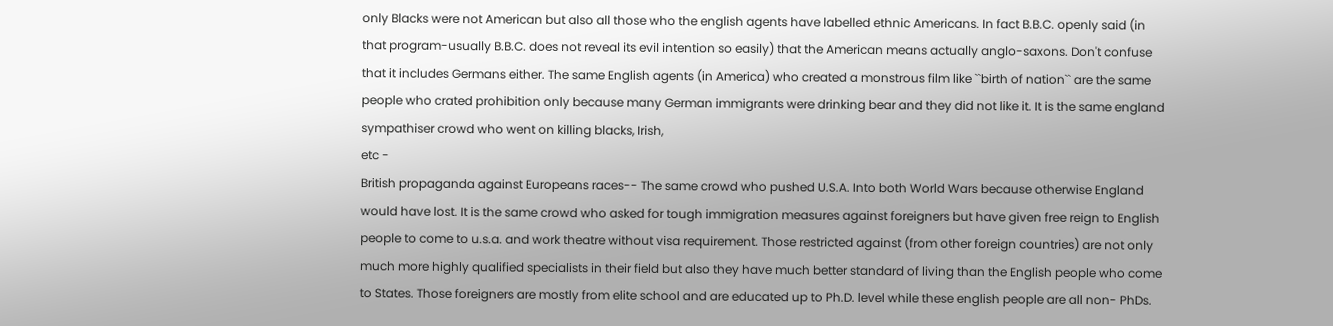only Blacks were not American but also all those who the english agents have labelled ethnic Americans. In fact B.B.C. openly said (in that program-usually B.B.C. does not reveal its evil intention so easily) that the American means actually anglo-saxons. Don't confuse that it includes Germans either. The same English agents (in America) who created a monstrous film like ``birth of nation`` are the same people who crated prohibition only because many German immigrants were drinking bear and they did not like it. It is the same england sympathiser crowd who went on killing blacks, Irish,
etc -
British propaganda against Europeans races-- The same crowd who pushed U.S.A. Into both World Wars because otherwise England would have lost. It is the same crowd who asked for tough immigration measures against foreigners but have given free reign to English people to come to u.s.a. and work theatre without visa requirement. Those restricted against (from other foreign countries) are not only much more highly qualified specialists in their field but also they have much better standard of living than the English people who come to States. Those foreigners are mostly from elite school and are educated up to Ph.D. level while these english people are all non- PhDs.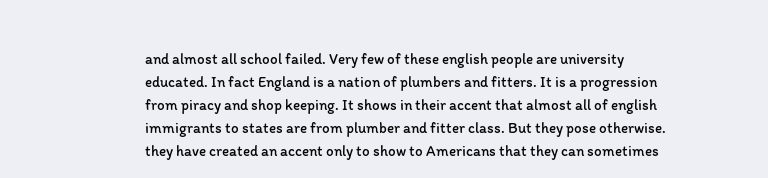and almost all school failed. Very few of these english people are university educated. In fact England is a nation of plumbers and fitters. It is a progression from piracy and shop keeping. It shows in their accent that almost all of english immigrants to states are from plumber and fitter class. But they pose otherwise. they have created an accent only to show to Americans that they can sometimes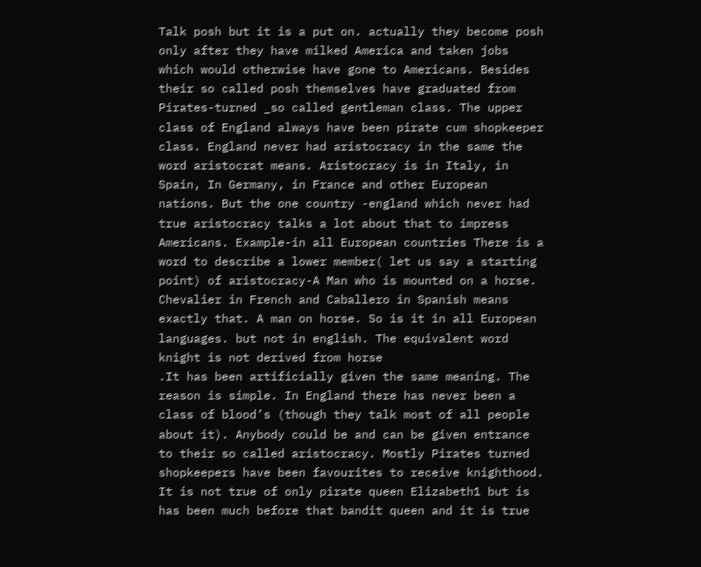Talk posh but it is a put on. actually they become posh only after they have milked America and taken jobs which would otherwise have gone to Americans. Besides their so called posh themselves have graduated from Pirates-turned _so called gentleman class. The upper class of England always have been pirate cum shopkeeper class. England never had aristocracy in the same the word aristocrat means. Aristocracy is in Italy, in Spain, In Germany, in France and other European nations. But the one country -england which never had true aristocracy talks a lot about that to impress Americans. Example-in all European countries There is a word to describe a lower member( let us say a starting point) of aristocracy-A Man who is mounted on a horse. Chevalier in French and Caballero in Spanish means exactly that. A man on horse. So is it in all European languages. but not in english. The equivalent word knight is not derived from horse
.It has been artificially given the same meaning. The reason is simple. In England there has never been a class of blood’s (though they talk most of all people about it). Anybody could be and can be given entrance to their so called aristocracy. Mostly Pirates turned shopkeepers have been favourites to receive knighthood. It is not true of only pirate queen Elizabeth1 but is has been much before that bandit queen and it is true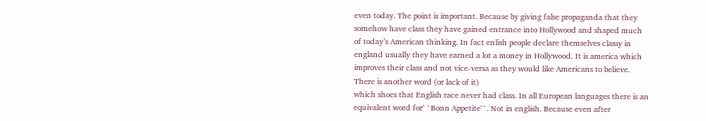even today. The point is important. Because by giving false propaganda that they somehow have class they have gained entrance into Hollywood and shaped much of today’s American thinking. In fact enlish people declare themselves classy in england usually they have earned a lot a money in Hollywood. It is america which improves their class and not vice-versa as they would like Americans to believe. There is another word (or lack of it)
which shoes that English race never had class. In all European languages there is an equivalent word for` `Bonn Appetite``. Not in english. Because even after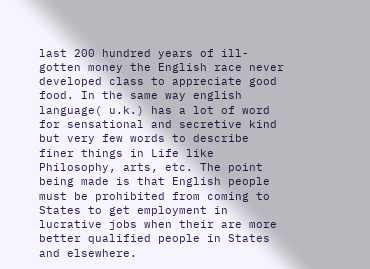last 200 hundred years of ill-gotten money the English race never developed class to appreciate good food. In the same way english language( u.k.) has a lot of word for sensational and secretive kind but very few words to describe finer things in Life like Philosophy, arts, etc. The point being made is that English people must be prohibited from coming to States to get employment in lucrative jobs when their are more better qualified people in States and elsewhere.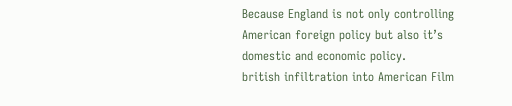Because England is not only controlling American foreign policy but also it’s domestic and economic policy.
british infiltration into American Film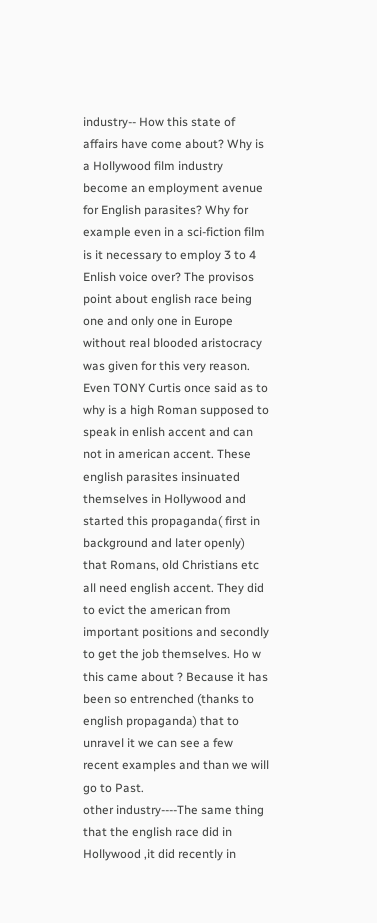industry-- How this state of affairs have come about? Why is a Hollywood film industry become an employment avenue for English parasites? Why for example even in a sci-fiction film is it necessary to employ 3 to 4 Enlish voice over? The provisos point about english race being one and only one in Europe without real blooded aristocracy was given for this very reason. Even TONY Curtis once said as to why is a high Roman supposed to speak in enlish accent and can not in american accent. These english parasites insinuated themselves in Hollywood and started this propaganda( first in background and later openly) that Romans, old Christians etc all need english accent. They did to evict the american from important positions and secondly to get the job themselves. Ho w this came about ? Because it has been so entrenched (thanks to english propaganda) that to unravel it we can see a few recent examples and than we will go to Past.
other industry----The same thing that the english race did in Hollywood ,it did recently in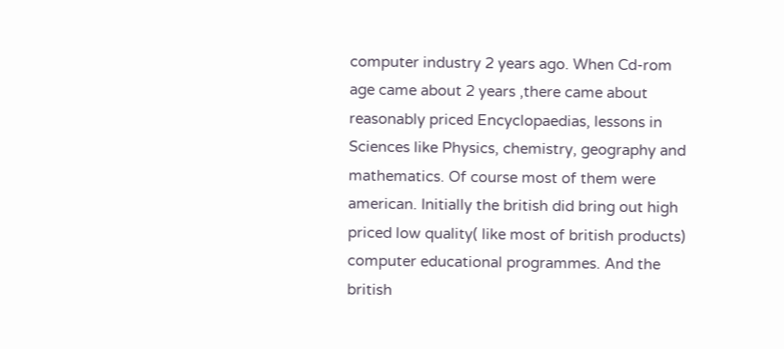computer industry 2 years ago. When Cd-rom age came about 2 years ,there came about reasonably priced Encyclopaedias, lessons in Sciences like Physics, chemistry, geography and mathematics. Of course most of them were american. Initially the british did bring out high priced low quality( like most of british products) computer educational programmes. And the british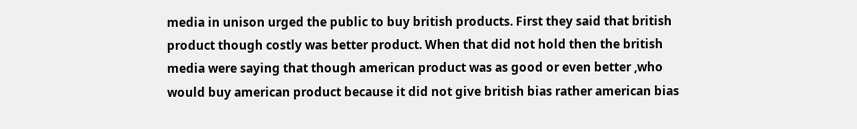media in unison urged the public to buy british products. First they said that british product though costly was better product. When that did not hold then the british media were saying that though american product was as good or even better ,who would buy american product because it did not give british bias rather american bias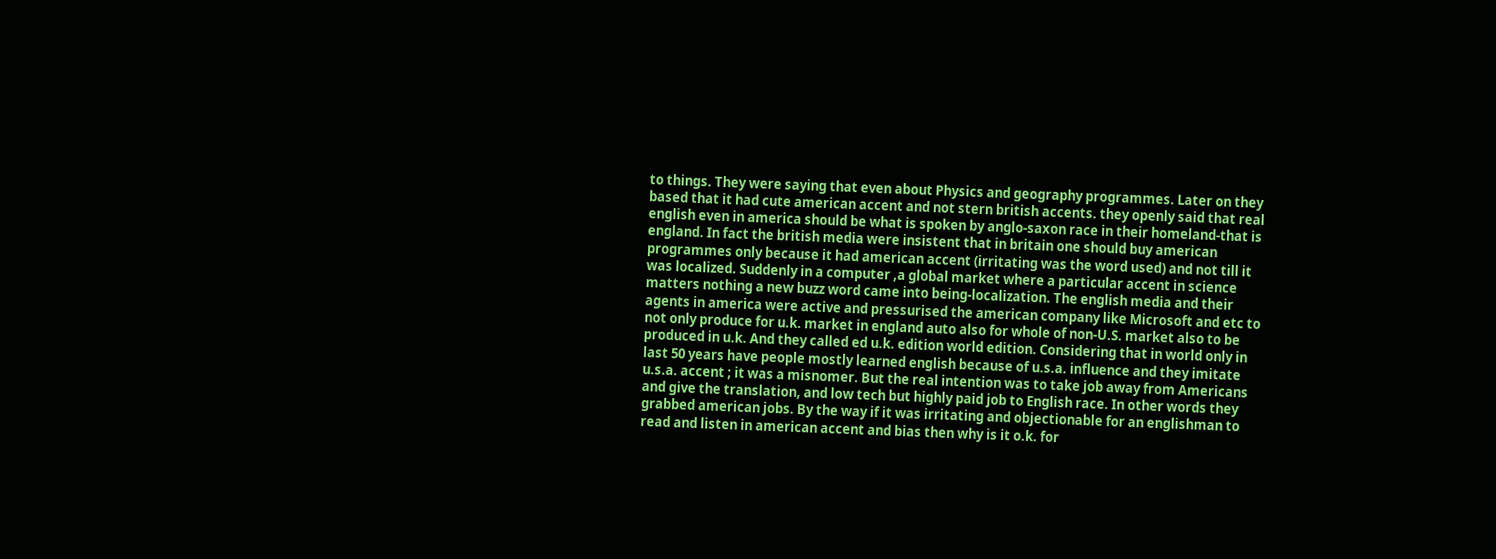to things. They were saying that even about Physics and geography programmes. Later on they based that it had cute american accent and not stern british accents. they openly said that real english even in america should be what is spoken by anglo-saxon race in their homeland-that is england. In fact the british media were insistent that in britain one should buy american programmes only because it had american accent (irritating was the word used) and not till it was localized. Suddenly in a computer ,a global market where a particular accent in science matters nothing a new buzz word came into being-localization. The english media and their agents in america were active and pressurised the american company like Microsoft and etc to not only produce for u.k. market in england auto also for whole of non-U.S. market also to be produced in u.k. And they called ed u.k. edition world edition. Considering that in world only in last 50 years have people mostly learned english because of u.s.a. influence and they imitate u.s.a. accent ; it was a misnomer. But the real intention was to take job away from Americans and give the translation, and low tech but highly paid job to English race. In other words they grabbed american jobs. By the way if it was irritating and objectionable for an englishman to read and listen in american accent and bias then why is it o.k. for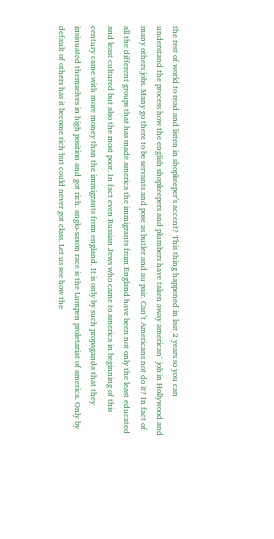the rest of world to read and listen in shopkeeper’s accent? This thing happened in last 2 years so you can understand the process how the english shopkeepers and plumbers have taken away american` job in Hollywood and many others jobs. Many go there to be servants and pose as butler and au pair. Can’t Americans not do it? In fact of all the different groups that has made america the immigrants from England have been not only the least educated and least cultured but also the most poor. In fact even Russian Jews who came to america in beginning of this century came with more money than the immigrants from england. It is only by such propaganda that they insinuated themselves in high position and got rich. anglo-saxon race is the Lumpen proletariat of america. Only by default of others has it become rich but could never got class. Let us see how the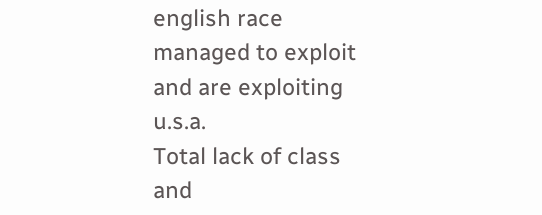english race managed to exploit and are exploiting u.s.a.
Total lack of class and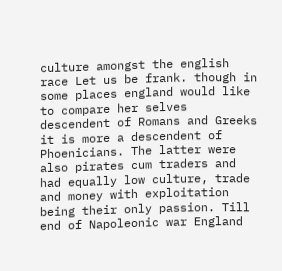culture amongst the english race Let us be frank. though in some places england would like to compare her selves descendent of Romans and Greeks it is more a descendent of Phoenicians. The latter were also pirates cum traders and had equally low culture, trade and money with exploitation being their only passion. Till end of Napoleonic war England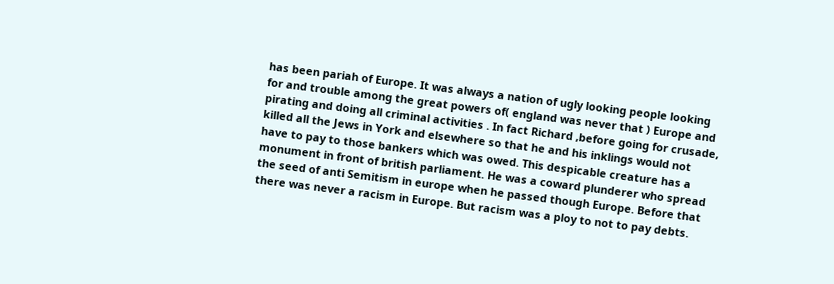has been pariah of Europe. It was always a nation of ugly looking people looking for and trouble among the great powers of( england was never that ) Europe and pirating and doing all criminal activities . In fact Richard ,before going for crusade, killed all the Jews in York and elsewhere so that he and his inklings would not have to pay to those bankers which was owed. This despicable creature has a monument in front of british parliament. He was a coward plunderer who spread the seed of anti Semitism in europe when he passed though Europe. Before that there was never a racism in Europe. But racism was a ploy to not to pay debts.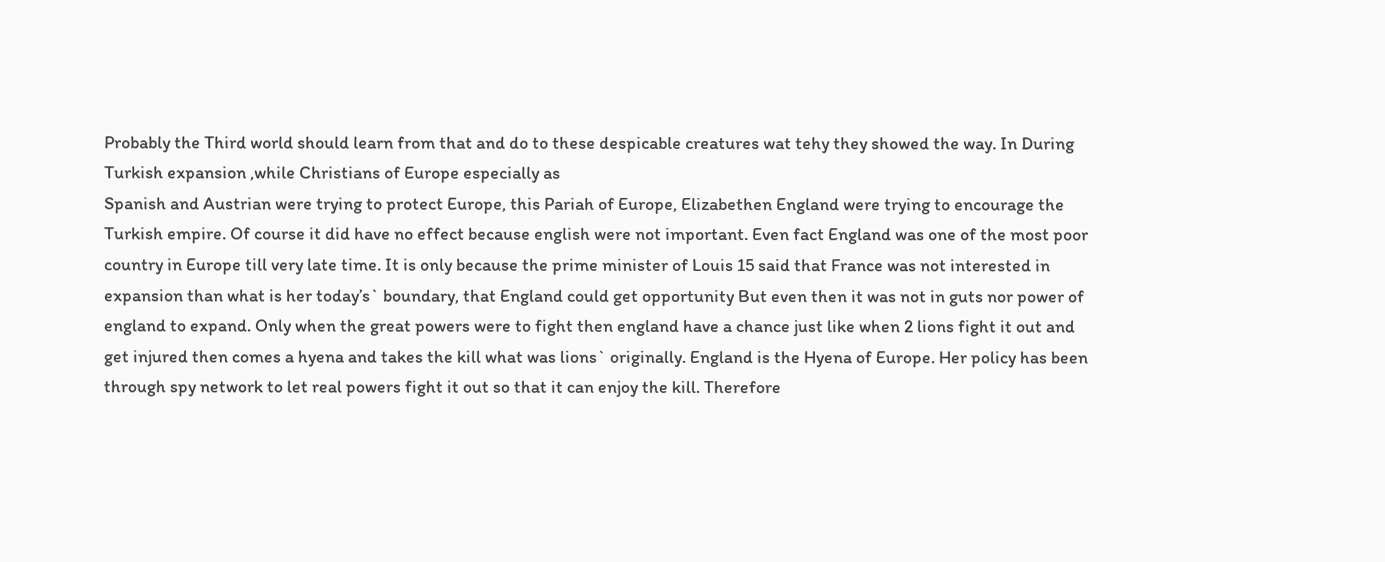Probably the Third world should learn from that and do to these despicable creatures wat tehy they showed the way. In During Turkish expansion ,while Christians of Europe especially as
Spanish and Austrian were trying to protect Europe, this Pariah of Europe, Elizabethen England were trying to encourage the Turkish empire. Of course it did have no effect because english were not important. Even fact England was one of the most poor country in Europe till very late time. It is only because the prime minister of Louis 15 said that France was not interested in expansion than what is her today’s` boundary, that England could get opportunity But even then it was not in guts nor power of england to expand. Only when the great powers were to fight then england have a chance just like when 2 lions fight it out and get injured then comes a hyena and takes the kill what was lions` originally. England is the Hyena of Europe. Her policy has been through spy network to let real powers fight it out so that it can enjoy the kill. Therefore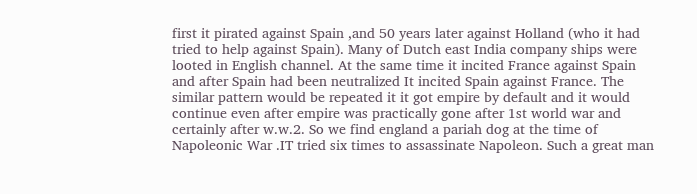first it pirated against Spain ,and 50 years later against Holland (who it had tried to help against Spain). Many of Dutch east India company ships were looted in English channel. At the same time it incited France against Spain and after Spain had been neutralized It incited Spain against France. The similar pattern would be repeated it it got empire by default and it would continue even after empire was practically gone after 1st world war and certainly after w.w.2. So we find england a pariah dog at the time of Napoleonic War .IT tried six times to assassinate Napoleon. Such a great man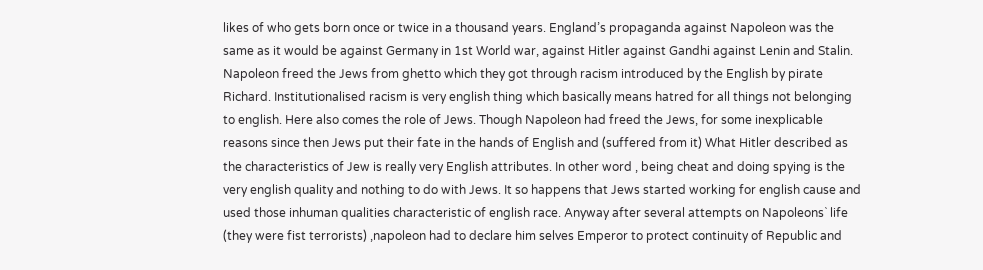likes of who gets born once or twice in a thousand years. England’s propaganda against Napoleon was the same as it would be against Germany in 1st World war, against Hitler against Gandhi against Lenin and Stalin. Napoleon freed the Jews from ghetto which they got through racism introduced by the English by pirate Richard. Institutionalised racism is very english thing which basically means hatred for all things not belonging to english. Here also comes the role of Jews. Though Napoleon had freed the Jews, for some inexplicable reasons since then Jews put their fate in the hands of English and (suffered from it) What Hitler described as the characteristics of Jew is really very English attributes. In other word , being cheat and doing spying is the very english quality and nothing to do with Jews. It so happens that Jews started working for english cause and used those inhuman qualities characteristic of english race. Anyway after several attempts on Napoleons` life (they were fist terrorists) ,napoleon had to declare him selves Emperor to protect continuity of Republic and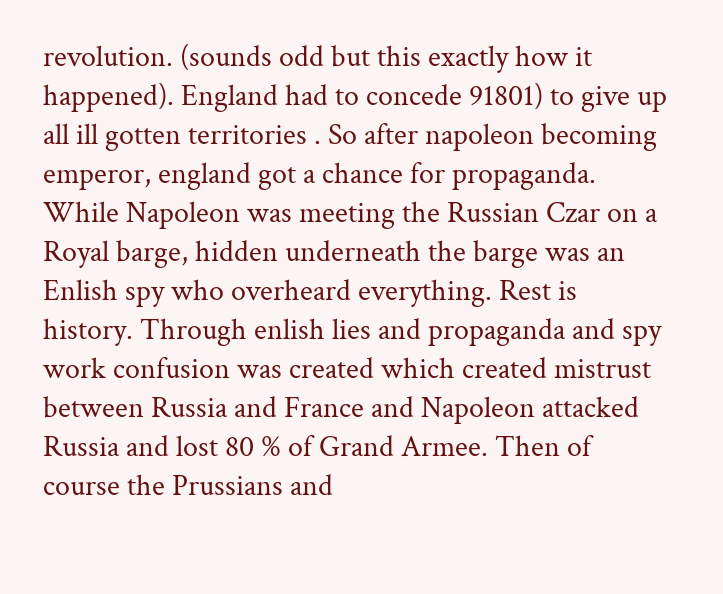revolution. (sounds odd but this exactly how it happened). England had to concede 91801) to give up all ill gotten territories . So after napoleon becoming emperor, england got a chance for propaganda. While Napoleon was meeting the Russian Czar on a Royal barge, hidden underneath the barge was an Enlish spy who overheard everything. Rest is history. Through enlish lies and propaganda and spy work confusion was created which created mistrust between Russia and France and Napoleon attacked Russia and lost 80 % of Grand Armee. Then of course the Prussians and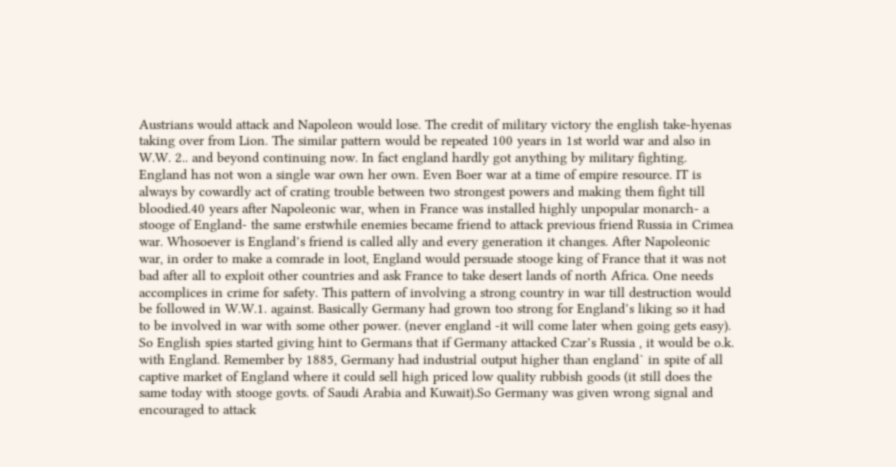Austrians would attack and Napoleon would lose. The credit of military victory the english take-hyenas taking over from Lion. The similar pattern would be repeated 100 years in 1st world war and also in W.W. 2.. and beyond continuing now. In fact england hardly got anything by military fighting. England has not won a single war own her own. Even Boer war at a time of empire resource. IT is always by cowardly act of crating trouble between two strongest powers and making them fight till bloodied.40 years after Napoleonic war, when in France was installed highly unpopular monarch- a stooge of England- the same erstwhile enemies became friend to attack previous friend Russia in Crimea war. Whosoever is England’s friend is called ally and every generation it changes. After Napoleonic war, in order to make a comrade in loot, England would persuade stooge king of France that it was not bad after all to exploit other countries and ask France to take desert lands of north Africa. One needs accomplices in crime for safety. This pattern of involving a strong country in war till destruction would be followed in W.W.1. against. Basically Germany had grown too strong for England’s liking so it had to be involved in war with some other power. (never england -it will come later when going gets easy). So English spies started giving hint to Germans that if Germany attacked Czar’s Russia , it would be o.k. with England. Remember by 1885, Germany had industrial output higher than england` in spite of all captive market of England where it could sell high priced low quality rubbish goods (it still does the same today with stooge govts. of Saudi Arabia and Kuwait).So Germany was given wrong signal and encouraged to attack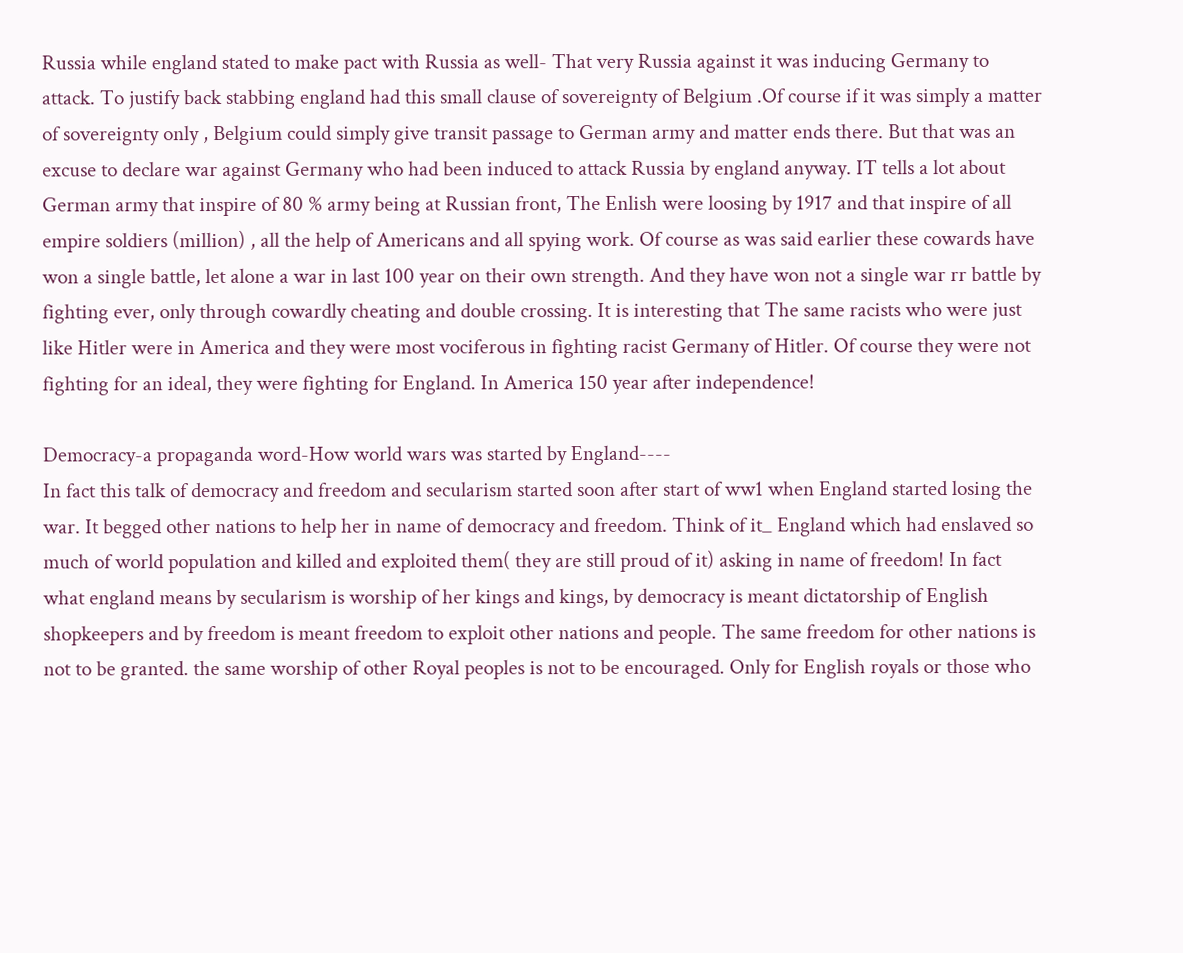Russia while england stated to make pact with Russia as well- That very Russia against it was inducing Germany to attack. To justify back stabbing england had this small clause of sovereignty of Belgium .Of course if it was simply a matter of sovereignty only , Belgium could simply give transit passage to German army and matter ends there. But that was an excuse to declare war against Germany who had been induced to attack Russia by england anyway. IT tells a lot about German army that inspire of 80 % army being at Russian front, The Enlish were loosing by 1917 and that inspire of all empire soldiers (million) , all the help of Americans and all spying work. Of course as was said earlier these cowards have won a single battle, let alone a war in last 100 year on their own strength. And they have won not a single war rr battle by fighting ever, only through cowardly cheating and double crossing. It is interesting that The same racists who were just like Hitler were in America and they were most vociferous in fighting racist Germany of Hitler. Of course they were not fighting for an ideal, they were fighting for England. In America 150 year after independence!

Democracy-a propaganda word-How world wars was started by England----
In fact this talk of democracy and freedom and secularism started soon after start of ww1 when England started losing the war. It begged other nations to help her in name of democracy and freedom. Think of it_ England which had enslaved so much of world population and killed and exploited them( they are still proud of it) asking in name of freedom! In fact what england means by secularism is worship of her kings and kings, by democracy is meant dictatorship of English shopkeepers and by freedom is meant freedom to exploit other nations and people. The same freedom for other nations is not to be granted. the same worship of other Royal peoples is not to be encouraged. Only for English royals or those who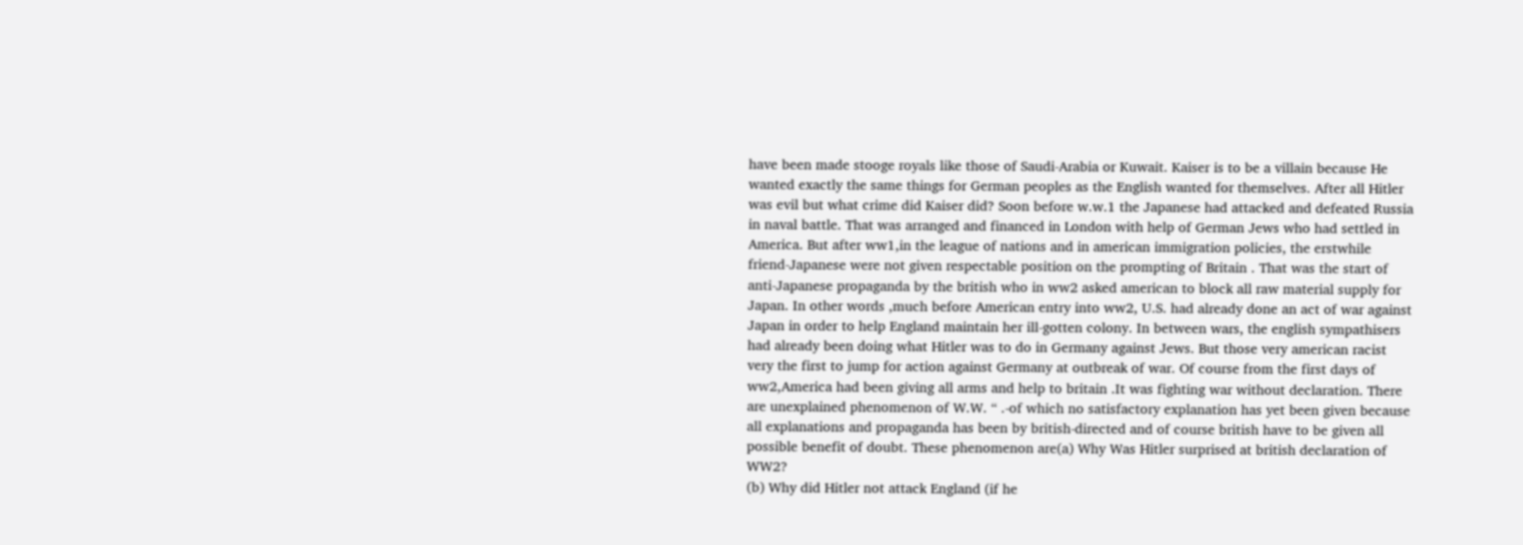have been made stooge royals like those of Saudi-Arabia or Kuwait. Kaiser is to be a villain because He wanted exactly the same things for German peoples as the English wanted for themselves. After all Hitler was evil but what crime did Kaiser did? Soon before w.w.1 the Japanese had attacked and defeated Russia in naval battle. That was arranged and financed in London with help of German Jews who had settled in America. But after ww1,in the league of nations and in american immigration policies, the erstwhile friend-Japanese were not given respectable position on the prompting of Britain . That was the start of anti-Japanese propaganda by the british who in ww2 asked american to block all raw material supply for Japan. In other words ,much before American entry into ww2, U.S. had already done an act of war against Japan in order to help England maintain her ill-gotten colony. In between wars, the english sympathisers had already been doing what Hitler was to do in Germany against Jews. But those very american racist very the first to jump for action against Germany at outbreak of war. Of course from the first days of ww2,America had been giving all arms and help to britain .It was fighting war without declaration. There are unexplained phenomenon of W.W. “ .-of which no satisfactory explanation has yet been given because all explanations and propaganda has been by british-directed and of course british have to be given all possible benefit of doubt. These phenomenon are(a) Why Was Hitler surprised at british declaration of WW2?
(b) Why did Hitler not attack England (if he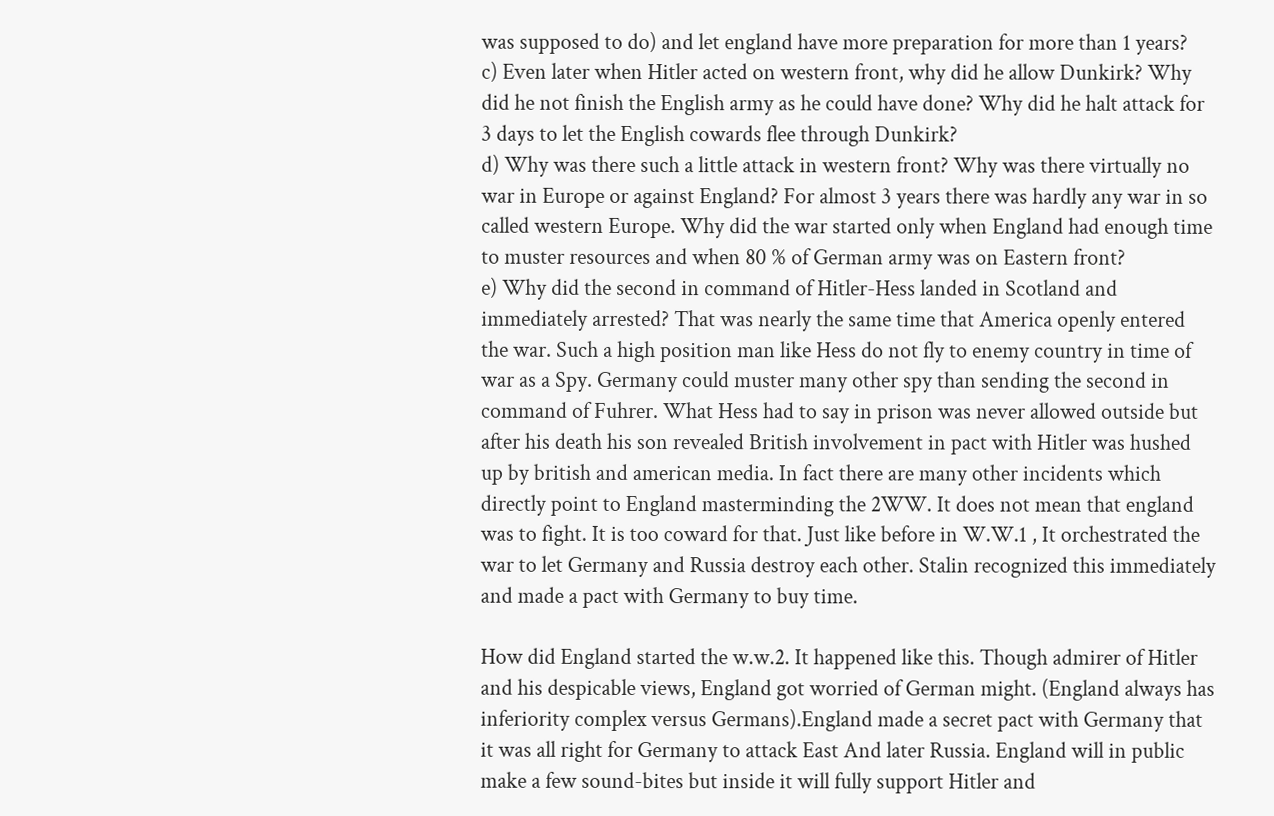was supposed to do) and let england have more preparation for more than 1 years?
c) Even later when Hitler acted on western front, why did he allow Dunkirk? Why did he not finish the English army as he could have done? Why did he halt attack for 3 days to let the English cowards flee through Dunkirk?
d) Why was there such a little attack in western front? Why was there virtually no war in Europe or against England? For almost 3 years there was hardly any war in so called western Europe. Why did the war started only when England had enough time to muster resources and when 80 % of German army was on Eastern front?
e) Why did the second in command of Hitler-Hess landed in Scotland and immediately arrested? That was nearly the same time that America openly entered the war. Such a high position man like Hess do not fly to enemy country in time of war as a Spy. Germany could muster many other spy than sending the second in command of Fuhrer. What Hess had to say in prison was never allowed outside but after his death his son revealed British involvement in pact with Hitler was hushed up by british and american media. In fact there are many other incidents which directly point to England masterminding the 2WW. It does not mean that england was to fight. It is too coward for that. Just like before in W.W.1 , It orchestrated the war to let Germany and Russia destroy each other. Stalin recognized this immediately and made a pact with Germany to buy time.

How did England started the w.w.2. It happened like this. Though admirer of Hitler and his despicable views, England got worried of German might. (England always has inferiority complex versus Germans).England made a secret pact with Germany that it was all right for Germany to attack East And later Russia. England will in public make a few sound-bites but inside it will fully support Hitler and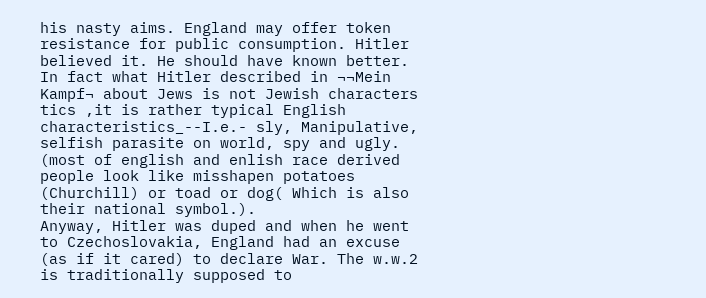his nasty aims. England may offer token resistance for public consumption. Hitler believed it. He should have known better. In fact what Hitler described in ¬¬Mein Kampf¬ about Jews is not Jewish characters tics ,it is rather typical English characteristics_--I.e.- sly, Manipulative, selfish parasite on world, spy and ugly. (most of english and enlish race derived people look like misshapen potatoes (Churchill) or toad or dog( Which is also their national symbol.).
Anyway, Hitler was duped and when he went to Czechoslovakia, England had an excuse (as if it cared) to declare War. The w.w.2 is traditionally supposed to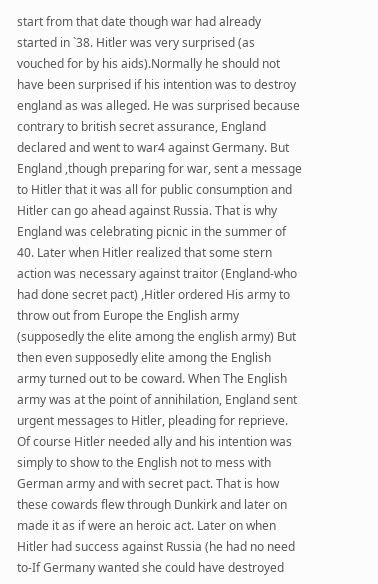start from that date though war had already started in `38. Hitler was very surprised (as vouched for by his aids).Normally he should not have been surprised if his intention was to destroy england as was alleged. He was surprised because contrary to british secret assurance, England declared and went to war4 against Germany. But England ,though preparing for war, sent a message to Hitler that it was all for public consumption and Hitler can go ahead against Russia. That is why England was celebrating picnic in the summer of 40. Later when Hitler realized that some stern action was necessary against traitor (England-who had done secret pact) ,Hitler ordered His army to throw out from Europe the English army (supposedly the elite among the english army) But then even supposedly elite among the English army turned out to be coward. When The English army was at the point of annihilation, England sent urgent messages to Hitler, pleading for reprieve. Of course Hitler needed ally and his intention was simply to show to the English not to mess with German army and with secret pact. That is how these cowards flew through Dunkirk and later on made it as if were an heroic act. Later on when Hitler had success against Russia (he had no need to-If Germany wanted she could have destroyed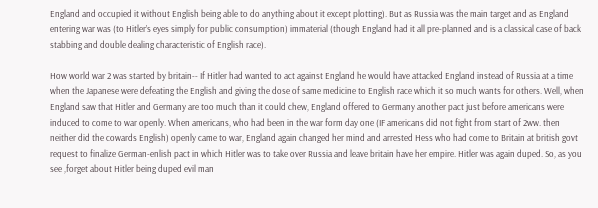England and occupied it without English being able to do anything about it except plotting). But as Russia was the main target and as England entering war was (to Hitler’s eyes simply for public consumption) immaterial (though England had it all pre-planned and is a classical case of back stabbing and double dealing characteristic of English race).

How world war 2 was started by britain-- If Hitler had wanted to act against England he would have attacked England instead of Russia at a time when the Japanese were defeating the English and giving the dose of same medicine to English race which it so much wants for others. Well, when England saw that Hitler and Germany are too much than it could chew, England offered to Germany another pact just before americans were induced to come to war openly. When americans, who had been in the war form day one (IF americans did not fight from start of 2ww. then neither did the cowards English) openly came to war, England again changed her mind and arrested Hess who had come to Britain at british govt request to finalize German-enlish pact in which Hitler was to take over Russia and leave britain have her empire. Hitler was again duped. So, as you see ,forget about Hitler being duped evil man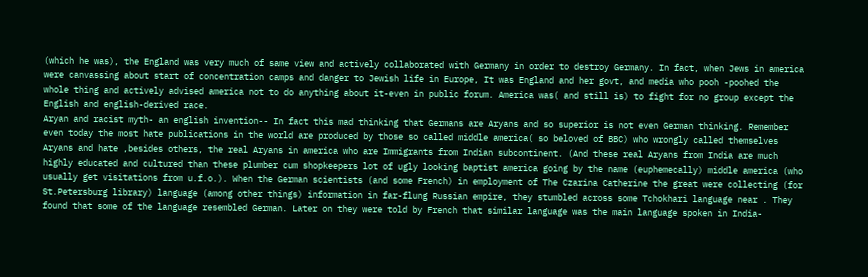(which he was), the England was very much of same view and actively collaborated with Germany in order to destroy Germany. In fact, when Jews in america were canvassing about start of concentration camps and danger to Jewish life in Europe, It was England and her govt, and media who pooh -poohed the whole thing and actively advised america not to do anything about it-even in public forum. America was( and still is) to fight for no group except the English and english-derived race.
Aryan and racist myth- an english invention-- In fact this mad thinking that Germans are Aryans and so superior is not even German thinking. Remember even today the most hate publications in the world are produced by those so called middle america( so beloved of BBC) who wrongly called themselves Aryans and hate ,besides others, the real Aryans in america who are Immigrants from Indian subcontinent. (And these real Aryans from India are much highly educated and cultured than these plumber cum shopkeepers lot of ugly looking baptist america going by the name (euphemecally) middle america (who usually get visitations from u.f.o.). When the German scientists (and some French) in employment of The Czarina Catherine the great were collecting (for St.Petersburg library) language (among other things) information in far-flung Russian empire, they stumbled across some Tchokhari language near . They found that some of the language resembled German. Later on they were told by French that similar language was the main language spoken in India-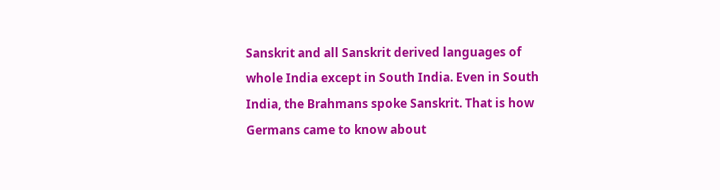Sanskrit and all Sanskrit derived languages of whole India except in South India. Even in South India, the Brahmans spoke Sanskrit. That is how Germans came to know about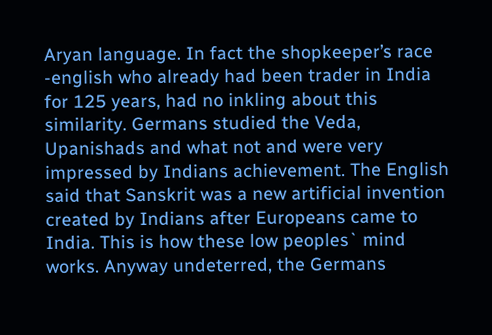Aryan language. In fact the shopkeeper’s race -english who already had been trader in India for 125 years, had no inkling about this similarity. Germans studied the Veda, Upanishads and what not and were very impressed by Indians achievement. The English said that Sanskrit was a new artificial invention created by Indians after Europeans came to India. This is how these low peoples` mind works. Anyway undeterred, the Germans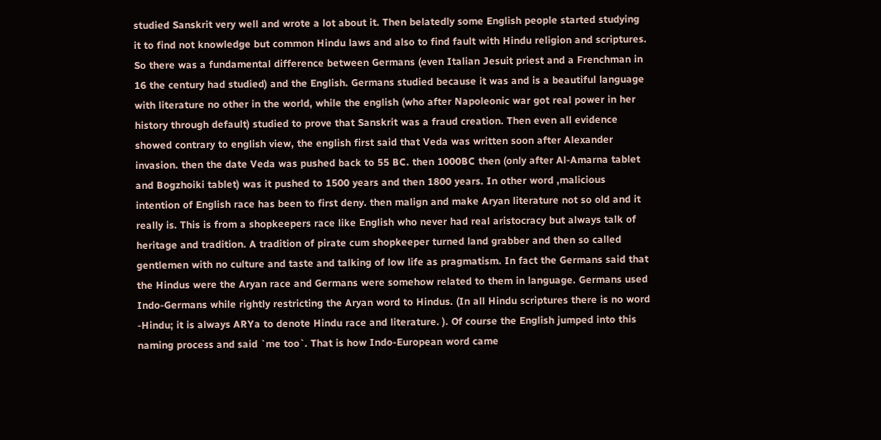studied Sanskrit very well and wrote a lot about it. Then belatedly some English people started studying it to find not knowledge but common Hindu laws and also to find fault with Hindu religion and scriptures. So there was a fundamental difference between Germans (even Italian Jesuit priest and a Frenchman in 16 the century had studied) and the English. Germans studied because it was and is a beautiful language with literature no other in the world, while the english (who after Napoleonic war got real power in her history through default) studied to prove that Sanskrit was a fraud creation. Then even all evidence showed contrary to english view, the english first said that Veda was written soon after Alexander invasion. then the date Veda was pushed back to 55 BC. then 1000BC then (only after Al-Amarna tablet and Bogzhoiki tablet) was it pushed to 1500 years and then 1800 years. In other word ,malicious intention of English race has been to first deny. then malign and make Aryan literature not so old and it really is. This is from a shopkeepers race like English who never had real aristocracy but always talk of heritage and tradition. A tradition of pirate cum shopkeeper turned land grabber and then so called gentlemen with no culture and taste and talking of low life as pragmatism. In fact the Germans said that the Hindus were the Aryan race and Germans were somehow related to them in language. Germans used Indo-Germans while rightly restricting the Aryan word to Hindus. (In all Hindu scriptures there is no word -Hindu; it is always ARYa to denote Hindu race and literature. ). Of course the English jumped into this naming process and said `me too`. That is how Indo-European word came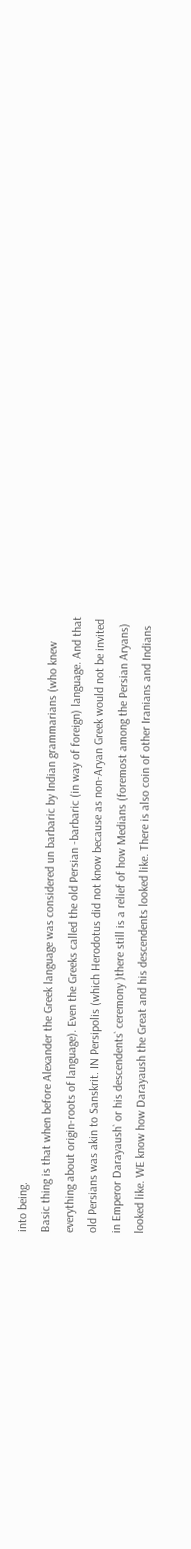into being.
Basic thing is that when before Alexander the Greek language was considered un barbaric by Indian grammarians (who knew everything about origin-roots of language). Even the Greeks called the old Persian -barbaric (in way of foreign) language. And that old Persians was akin to Sanskrit. IN Persipolis (which Herodotus did not know because as non-Aryan Greek would not be invited in Emperor Darayaush` or his descendents` ceremony )there still is a relief of how Medians (foremost among the Persian Aryans) looked like. WE know how Darayaush the Great and his descendents looked like. There is also coin of other Iranians and Indians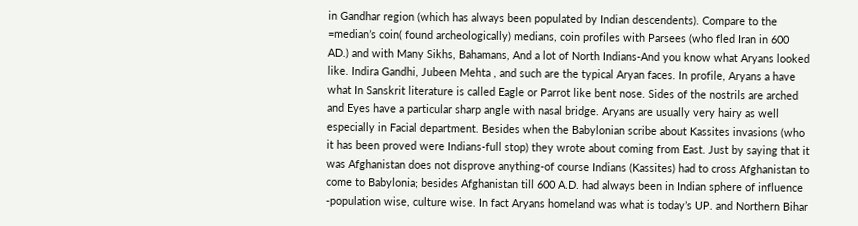in Gandhar region (which has always been populated by Indian descendents). Compare to the =median’s coin( found archeologically) medians, coin profiles with Parsees (who fled Iran in 600 AD.) and with Many Sikhs, Bahamans, And a lot of North Indians-And you know what Aryans looked like. Indira Gandhi, Jubeen Mehta , and such are the typical Aryan faces. In profile, Aryans a have what In Sanskrit literature is called Eagle or Parrot like bent nose. Sides of the nostrils are arched and Eyes have a particular sharp angle with nasal bridge. Aryans are usually very hairy as well especially in Facial department. Besides when the Babylonian scribe about Kassites invasions (who it has been proved were Indians-full stop) they wrote about coming from East. Just by saying that it was Afghanistan does not disprove anything-of course Indians (Kassites) had to cross Afghanistan to come to Babylonia; besides Afghanistan till 600 A.D. had always been in Indian sphere of influence -population wise, culture wise. In fact Aryans homeland was what is today’s UP. and Northern Bihar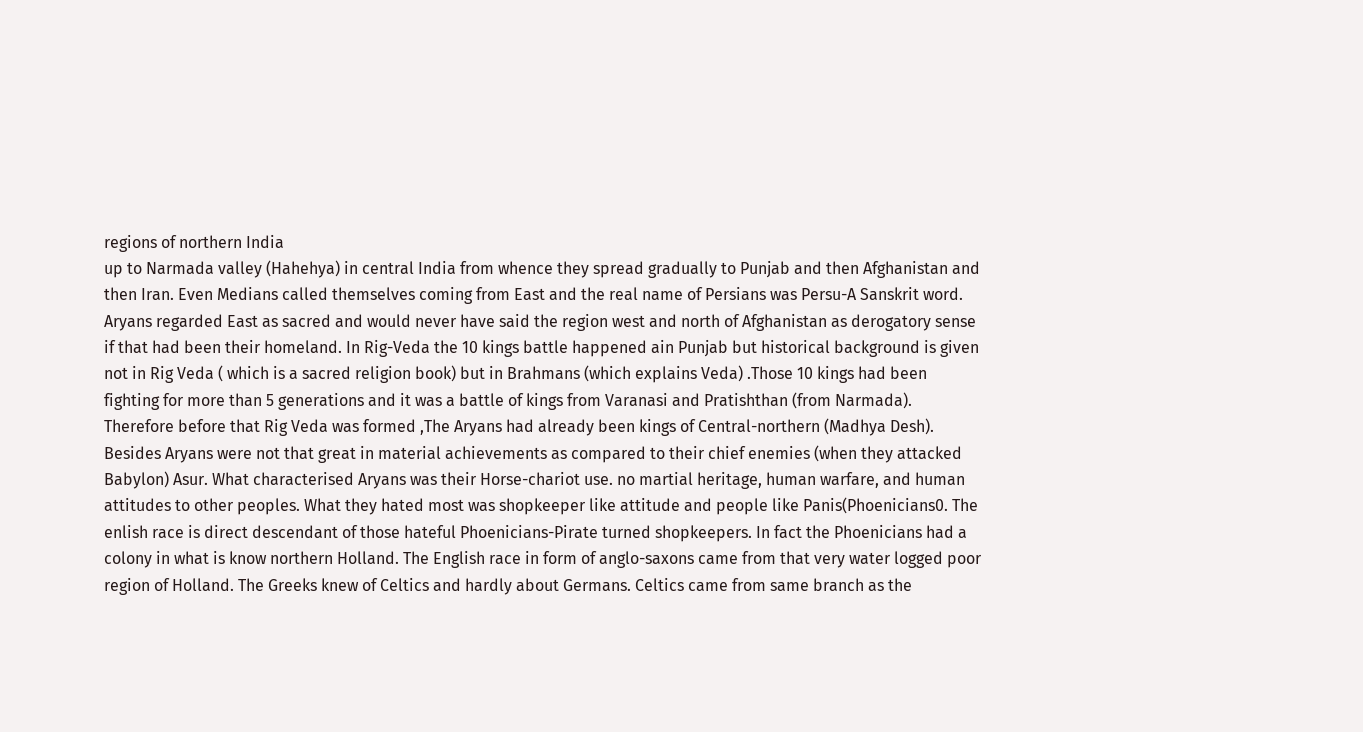regions of northern India
up to Narmada valley (Hahehya) in central India from whence they spread gradually to Punjab and then Afghanistan and then Iran. Even Medians called themselves coming from East and the real name of Persians was Persu-A Sanskrit word. Aryans regarded East as sacred and would never have said the region west and north of Afghanistan as derogatory sense if that had been their homeland. In Rig-Veda the 10 kings battle happened ain Punjab but historical background is given not in Rig Veda ( which is a sacred religion book) but in Brahmans (which explains Veda) .Those 10 kings had been fighting for more than 5 generations and it was a battle of kings from Varanasi and Pratishthan (from Narmada). Therefore before that Rig Veda was formed ,The Aryans had already been kings of Central-northern (Madhya Desh). Besides Aryans were not that great in material achievements as compared to their chief enemies (when they attacked Babylon) Asur. What characterised Aryans was their Horse-chariot use. no martial heritage, human warfare, and human attitudes to other peoples. What they hated most was shopkeeper like attitude and people like Panis(Phoenicians0. The enlish race is direct descendant of those hateful Phoenicians-Pirate turned shopkeepers. In fact the Phoenicians had a colony in what is know northern Holland. The English race in form of anglo-saxons came from that very water logged poor region of Holland. The Greeks knew of Celtics and hardly about Germans. Celtics came from same branch as the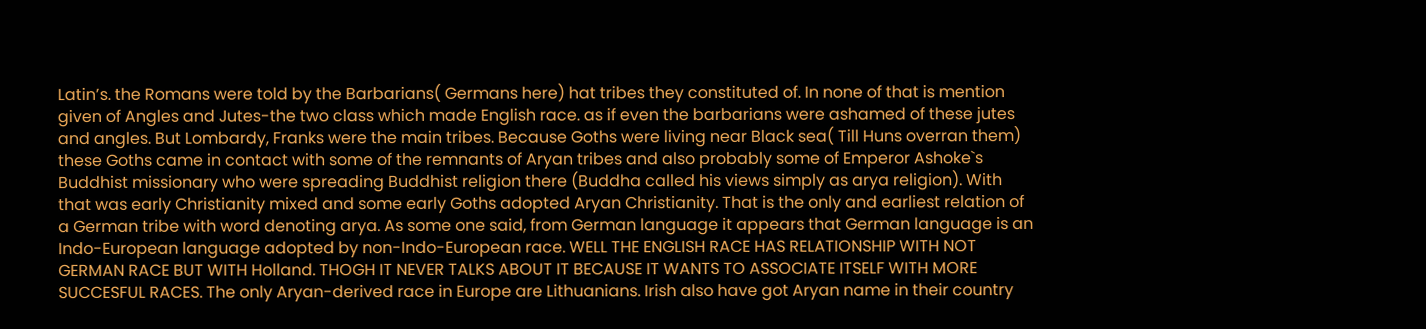Latin’s. the Romans were told by the Barbarians( Germans here) hat tribes they constituted of. In none of that is mention given of Angles and Jutes-the two class which made English race. as if even the barbarians were ashamed of these jutes and angles. But Lombardy, Franks were the main tribes. Because Goths were living near Black sea( Till Huns overran them) these Goths came in contact with some of the remnants of Aryan tribes and also probably some of Emperor Ashoke`s Buddhist missionary who were spreading Buddhist religion there (Buddha called his views simply as arya religion). With that was early Christianity mixed and some early Goths adopted Aryan Christianity. That is the only and earliest relation of a German tribe with word denoting arya. As some one said, from German language it appears that German language is an Indo-European language adopted by non-Indo-European race. WELL THE ENGLISH RACE HAS RELATIONSHIP WITH NOT GERMAN RACE BUT WITH Holland. THOGH IT NEVER TALKS ABOUT IT BECAUSE IT WANTS TO ASSOCIATE ITSELF WITH MORE SUCCESFUL RACES. The only Aryan-derived race in Europe are Lithuanians. Irish also have got Aryan name in their country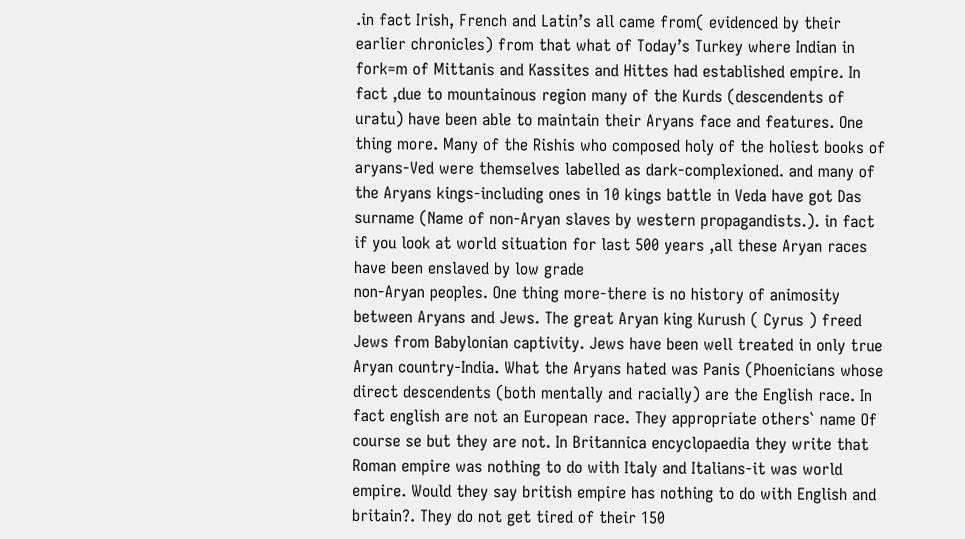.in fact Irish, French and Latin’s all came from( evidenced by their earlier chronicles) from that what of Today’s Turkey where Indian in fork=m of Mittanis and Kassites and Hittes had established empire. In fact ,due to mountainous region many of the Kurds (descendents of uratu) have been able to maintain their Aryans face and features. One thing more. Many of the Rishis who composed holy of the holiest books of aryans-Ved were themselves labelled as dark-complexioned. and many of the Aryans kings-including ones in 10 kings battle in Veda have got Das surname (Name of non-Aryan slaves by western propagandists.). in fact if you look at world situation for last 500 years ,all these Aryan races have been enslaved by low grade
non-Aryan peoples. One thing more-there is no history of animosity between Aryans and Jews. The great Aryan king Kurush ( Cyrus ) freed Jews from Babylonian captivity. Jews have been well treated in only true Aryan country-India. What the Aryans hated was Panis (Phoenicians whose direct descendents (both mentally and racially) are the English race. In fact english are not an European race. They appropriate others` name Of course se but they are not. In Britannica encyclopaedia they write that Roman empire was nothing to do with Italy and Italians-it was world empire. Would they say british empire has nothing to do with English and britain?. They do not get tired of their 150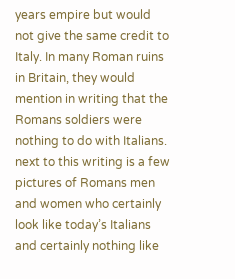years empire but would not give the same credit to Italy. In many Roman ruins in Britain, they would mention in writing that the Romans soldiers were nothing to do with Italians. next to this writing is a few pictures of Romans men and women who certainly look like today’s Italians and certainly nothing like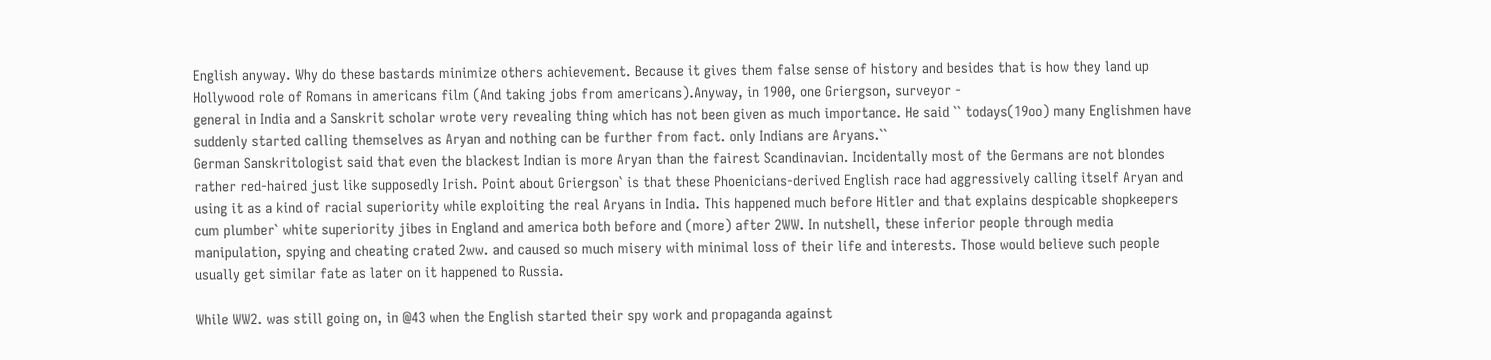English anyway. Why do these bastards minimize others achievement. Because it gives them false sense of history and besides that is how they land up Hollywood role of Romans in americans film (And taking jobs from americans).Anyway, in 1900, one Griergson, surveyor -
general in India and a Sanskrit scholar wrote very revealing thing which has not been given as much importance. He said `` todays(19oo) many Englishmen have suddenly started calling themselves as Aryan and nothing can be further from fact. only Indians are Aryans.``
German Sanskritologist said that even the blackest Indian is more Aryan than the fairest Scandinavian. Incidentally most of the Germans are not blondes rather red-haired just like supposedly Irish. Point about Griergson` is that these Phoenicians-derived English race had aggressively calling itself Aryan and using it as a kind of racial superiority while exploiting the real Aryans in India. This happened much before Hitler and that explains despicable shopkeepers cum plumber` white superiority jibes in England and america both before and (more) after 2WW. In nutshell, these inferior people through media manipulation, spying and cheating crated 2ww. and caused so much misery with minimal loss of their life and interests. Those would believe such people usually get similar fate as later on it happened to Russia.

While WW2. was still going on, in @43 when the English started their spy work and propaganda against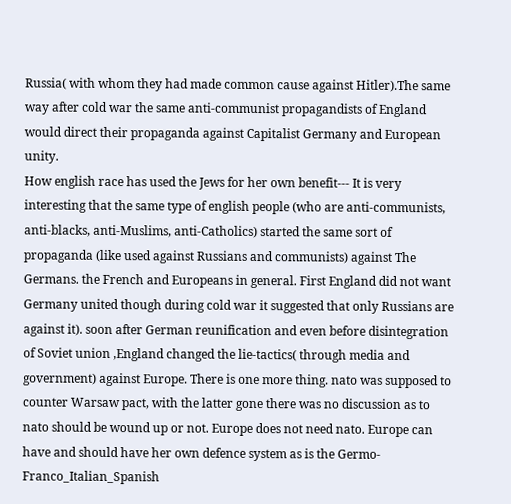Russia( with whom they had made common cause against Hitler).The same way after cold war the same anti-communist propagandists of England would direct their propaganda against Capitalist Germany and European unity.
How english race has used the Jews for her own benefit--- It is very interesting that the same type of english people (who are anti-communists, anti-blacks, anti-Muslims, anti-Catholics) started the same sort of propaganda (like used against Russians and communists) against The Germans. the French and Europeans in general. First England did not want Germany united though during cold war it suggested that only Russians are against it). soon after German reunification and even before disintegration of Soviet union ,England changed the lie-tactics( through media and government) against Europe. There is one more thing. nato was supposed to counter Warsaw pact, with the latter gone there was no discussion as to nato should be wound up or not. Europe does not need nato. Europe can have and should have her own defence system as is the Germo-Franco_Italian_Spanish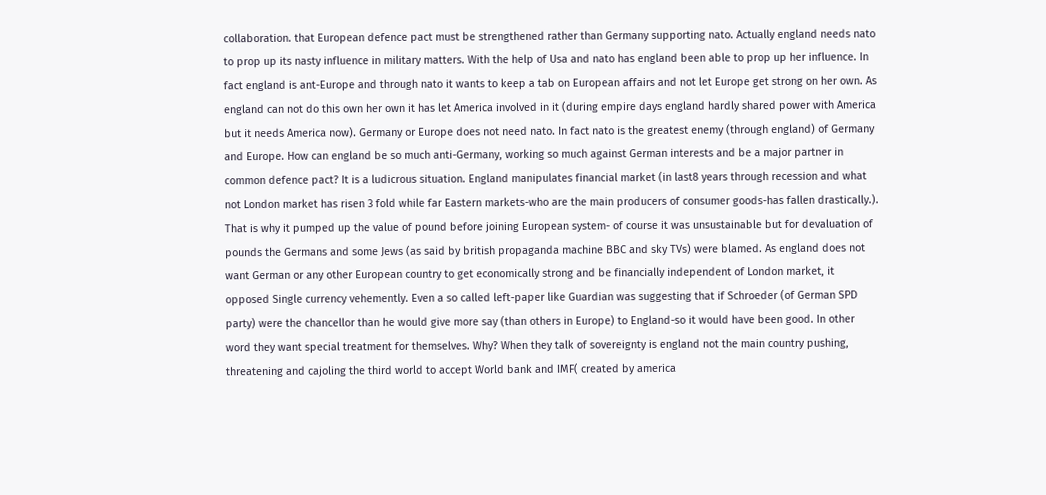collaboration. that European defence pact must be strengthened rather than Germany supporting nato. Actually england needs nato to prop up its nasty influence in military matters. With the help of Usa and nato has england been able to prop up her influence. In fact england is ant-Europe and through nato it wants to keep a tab on European affairs and not let Europe get strong on her own. As england can not do this own her own it has let America involved in it (during empire days england hardly shared power with America but it needs America now). Germany or Europe does not need nato. In fact nato is the greatest enemy (through england) of Germany and Europe. How can england be so much anti-Germany, working so much against German interests and be a major partner in common defence pact? It is a ludicrous situation. England manipulates financial market (in last8 years through recession and what not London market has risen 3 fold while far Eastern markets-who are the main producers of consumer goods-has fallen drastically.). That is why it pumped up the value of pound before joining European system- of course it was unsustainable but for devaluation of pounds the Germans and some Jews (as said by british propaganda machine BBC and sky TVs) were blamed. As england does not want German or any other European country to get economically strong and be financially independent of London market, it opposed Single currency vehemently. Even a so called left-paper like Guardian was suggesting that if Schroeder (of German SPD party) were the chancellor than he would give more say (than others in Europe) to England-so it would have been good. In other word they want special treatment for themselves. Why? When they talk of sovereignty is england not the main country pushing, threatening and cajoling the third world to accept World bank and IMF( created by america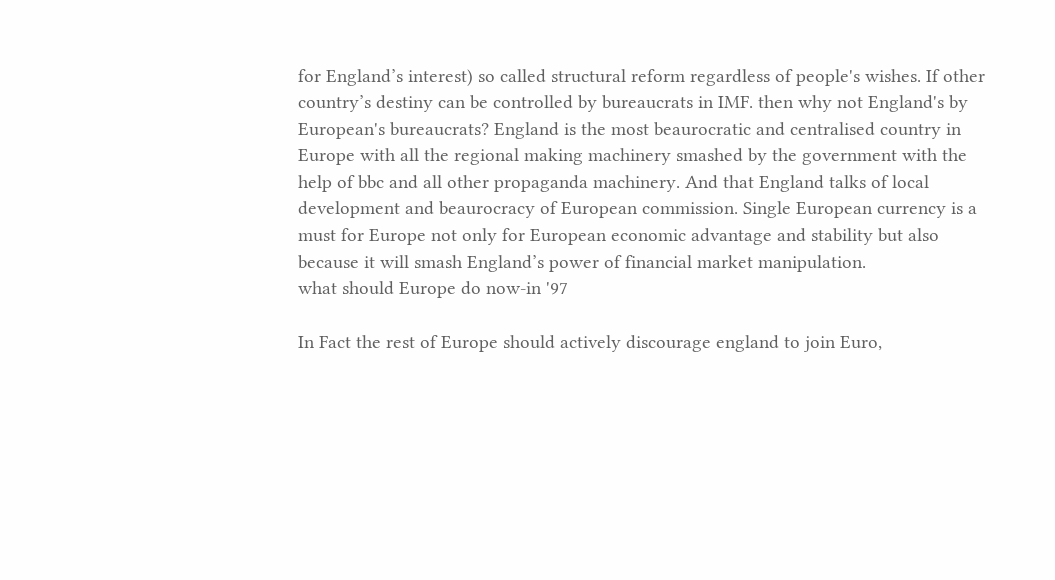for England’s interest) so called structural reform regardless of people's wishes. If other country’s destiny can be controlled by bureaucrats in IMF. then why not England's by European's bureaucrats? England is the most beaurocratic and centralised country in Europe with all the regional making machinery smashed by the government with the help of bbc and all other propaganda machinery. And that England talks of local development and beaurocracy of European commission. Single European currency is a must for Europe not only for European economic advantage and stability but also because it will smash England’s power of financial market manipulation.
what should Europe do now-in '97

In Fact the rest of Europe should actively discourage england to join Euro,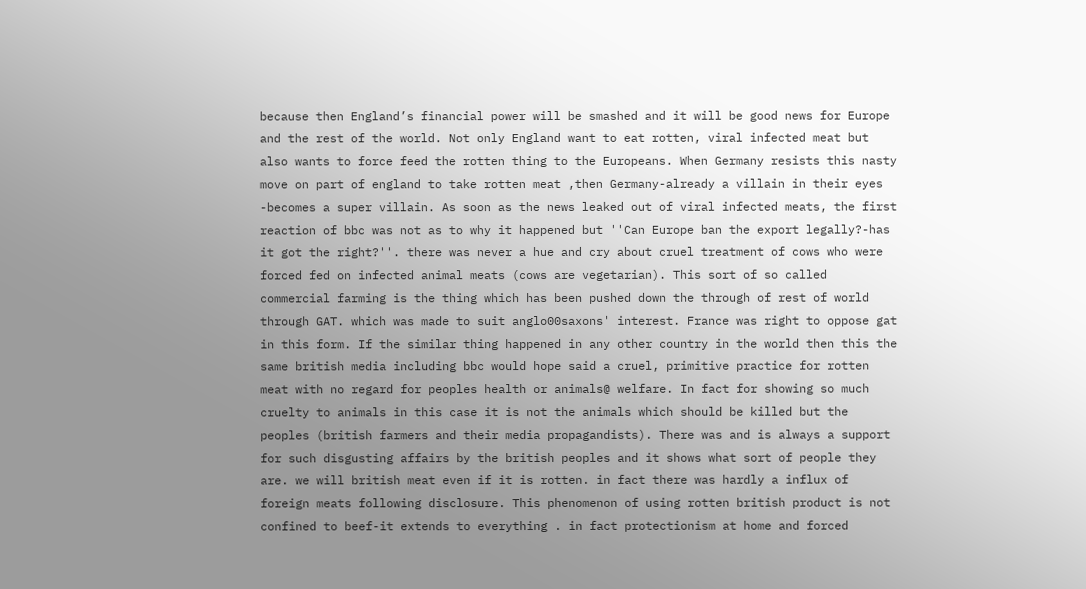because then England’s financial power will be smashed and it will be good news for Europe and the rest of the world. Not only England want to eat rotten, viral infected meat but also wants to force feed the rotten thing to the Europeans. When Germany resists this nasty move on part of england to take rotten meat ,then Germany-already a villain in their eyes -becomes a super villain. As soon as the news leaked out of viral infected meats, the first reaction of bbc was not as to why it happened but ''Can Europe ban the export legally?-has it got the right?''. there was never a hue and cry about cruel treatment of cows who were forced fed on infected animal meats (cows are vegetarian). This sort of so called commercial farming is the thing which has been pushed down the through of rest of world through GAT. which was made to suit anglo00saxons' interest. France was right to oppose gat in this form. If the similar thing happened in any other country in the world then this the same british media including bbc would hope said a cruel, primitive practice for rotten meat with no regard for peoples health or animals@ welfare. In fact for showing so much cruelty to animals in this case it is not the animals which should be killed but the peoples (british farmers and their media propagandists). There was and is always a support for such disgusting affairs by the british peoples and it shows what sort of people they are. we will british meat even if it is rotten. in fact there was hardly a influx of foreign meats following disclosure. This phenomenon of using rotten british product is not confined to beef-it extends to everything . in fact protectionism at home and forced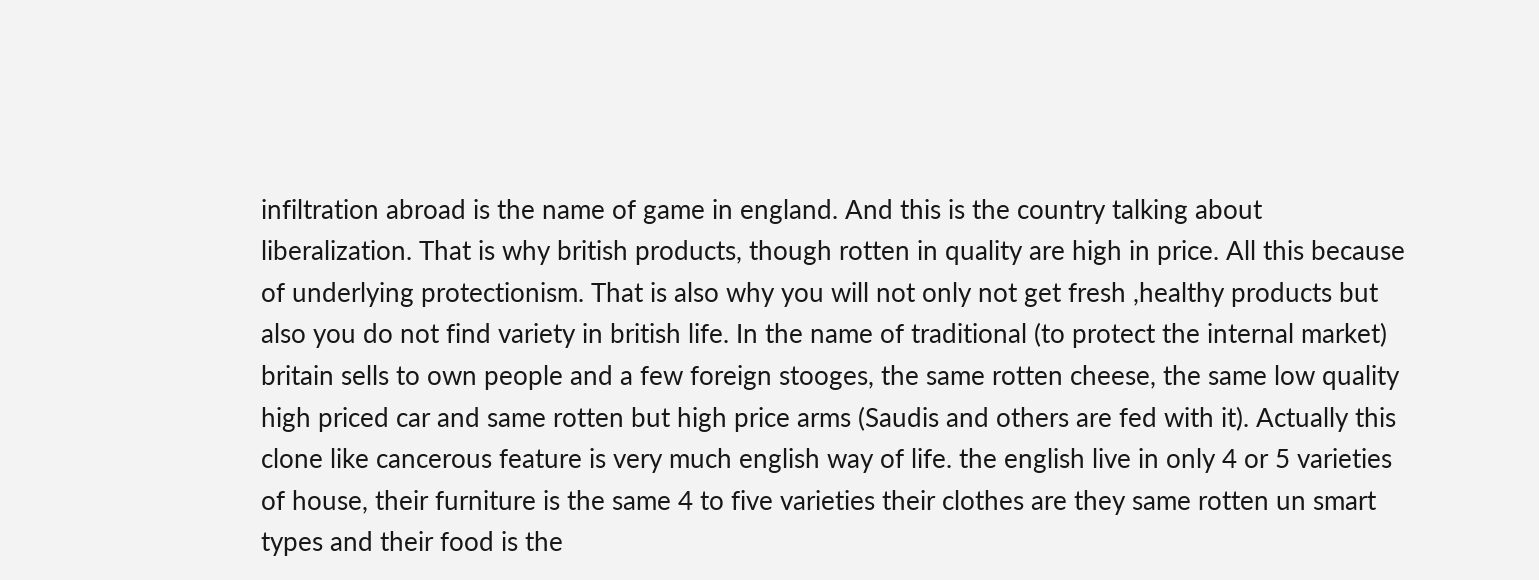infiltration abroad is the name of game in england. And this is the country talking about liberalization. That is why british products, though rotten in quality are high in price. All this because of underlying protectionism. That is also why you will not only not get fresh ,healthy products but also you do not find variety in british life. In the name of traditional (to protect the internal market) britain sells to own people and a few foreign stooges, the same rotten cheese, the same low quality high priced car and same rotten but high price arms (Saudis and others are fed with it). Actually this clone like cancerous feature is very much english way of life. the english live in only 4 or 5 varieties of house, their furniture is the same 4 to five varieties their clothes are they same rotten un smart types and their food is the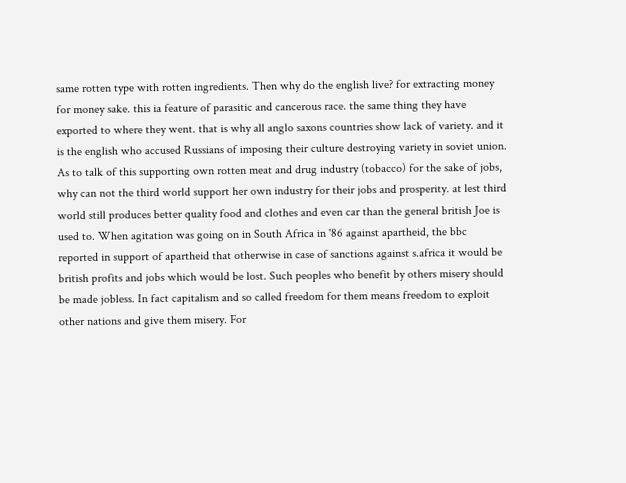same rotten type with rotten ingredients. Then why do the english live? for extracting money for money sake. this ia feature of parasitic and cancerous race. the same thing they have exported to where they went. that is why all anglo saxons countries show lack of variety. and it is the english who accused Russians of imposing their culture destroying variety in soviet union. As to talk of this supporting own rotten meat and drug industry (tobacco) for the sake of jobs, why can not the third world support her own industry for their jobs and prosperity. at lest third world still produces better quality food and clothes and even car than the general british Joe is used to. When agitation was going on in South Africa in '86 against apartheid, the bbc reported in support of apartheid that otherwise in case of sanctions against s.africa it would be british profits and jobs which would be lost. Such peoples who benefit by others misery should be made jobless. In fact capitalism and so called freedom for them means freedom to exploit other nations and give them misery. For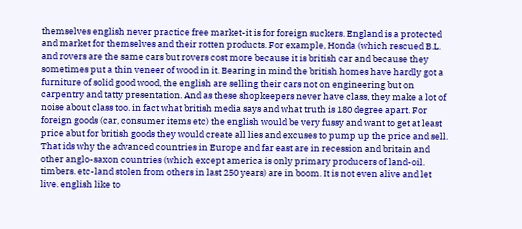themselves english never practice free market-it is for foreign suckers. England is a protected and market for themselves and their rotten products. For example, Honda (which rescued B.L. and rovers are the same cars but rovers cost more because it is british car and because they sometimes put a thin veneer of wood in it. Bearing in mind the british homes have hardly got a furniture of solid good wood, the english are selling their cars not on engineering but on carpentry and tatty presentation. And as these shopkeepers never have class, they make a lot of noise about class too. in fact what british media says and what truth is 180 degree apart. For foreign goods (car, consumer items etc) the english would be very fussy and want to get at least price abut for british goods they would create all lies and excuses to pump up the price and sell. That ids why the advanced countries in Europe and far east are in recession and britain and other anglo-saxon countries (which except america is only primary producers of land-oil. timbers. etc-land stolen from others in last 250 years) are in boom. It is not even alive and let live. english like to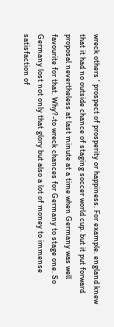wreck others ' prospect of prosperity or happiness. For example. england knew that it had no outside chance of staging soccer world cup. but it put forward proposal nevertheless at last minute at a time when Germany was well favourite for that. Why?-to wreck chances for Germany to stage one. So Germany lost not only that glory but also a lot of money to immense satisfaction of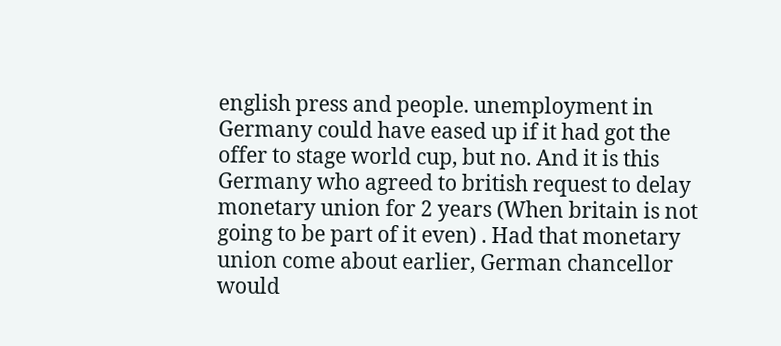english press and people. unemployment in Germany could have eased up if it had got the offer to stage world cup, but no. And it is this Germany who agreed to british request to delay monetary union for 2 years (When britain is not going to be part of it even) . Had that monetary union come about earlier, German chancellor would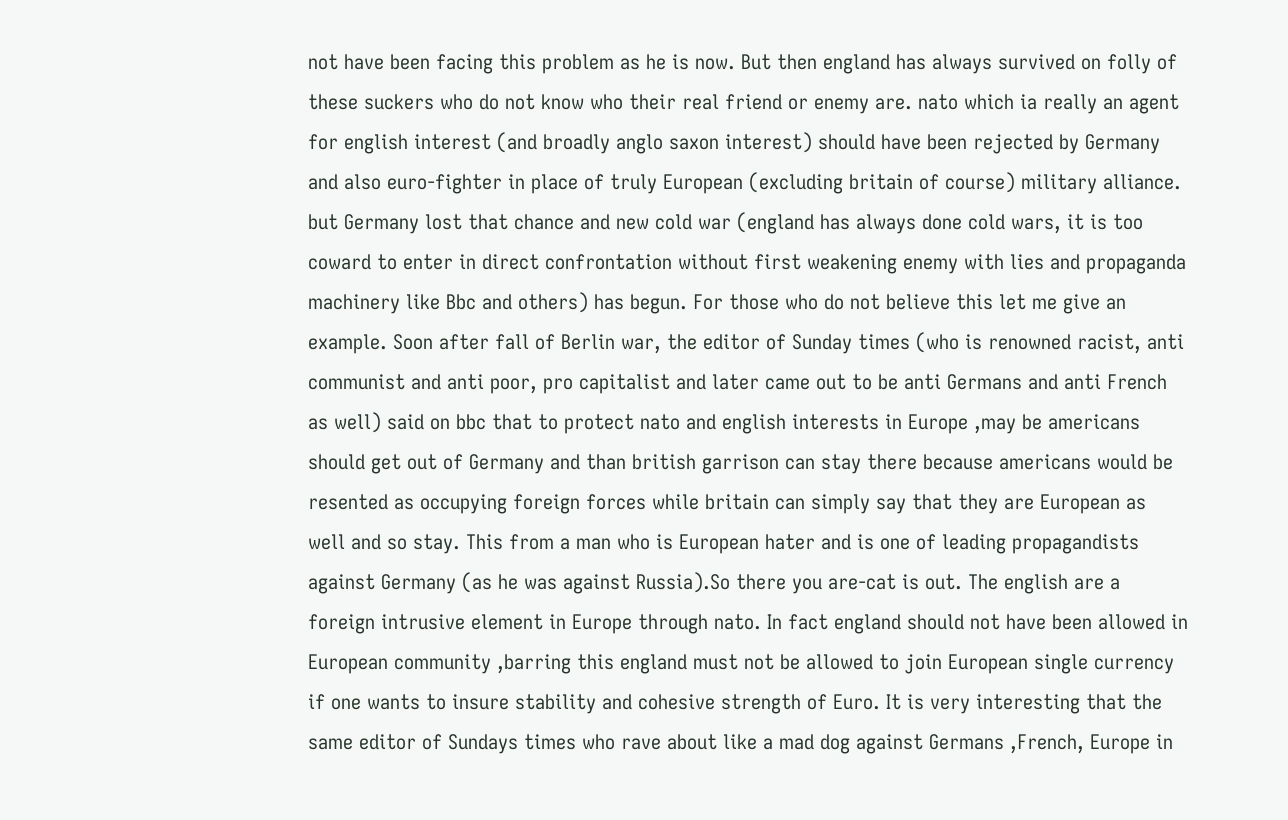not have been facing this problem as he is now. But then england has always survived on folly of these suckers who do not know who their real friend or enemy are. nato which ia really an agent for english interest (and broadly anglo saxon interest) should have been rejected by Germany and also euro-fighter in place of truly European (excluding britain of course) military alliance. but Germany lost that chance and new cold war (england has always done cold wars, it is too coward to enter in direct confrontation without first weakening enemy with lies and propaganda machinery like Bbc and others) has begun. For those who do not believe this let me give an example. Soon after fall of Berlin war, the editor of Sunday times (who is renowned racist, anti communist and anti poor, pro capitalist and later came out to be anti Germans and anti French as well) said on bbc that to protect nato and english interests in Europe ,may be americans should get out of Germany and than british garrison can stay there because americans would be resented as occupying foreign forces while britain can simply say that they are European as well and so stay. This from a man who is European hater and is one of leading propagandists against Germany (as he was against Russia).So there you are-cat is out. The english are a foreign intrusive element in Europe through nato. In fact england should not have been allowed in European community ,barring this england must not be allowed to join European single currency if one wants to insure stability and cohesive strength of Euro. It is very interesting that the same editor of Sundays times who rave about like a mad dog against Germans ,French, Europe in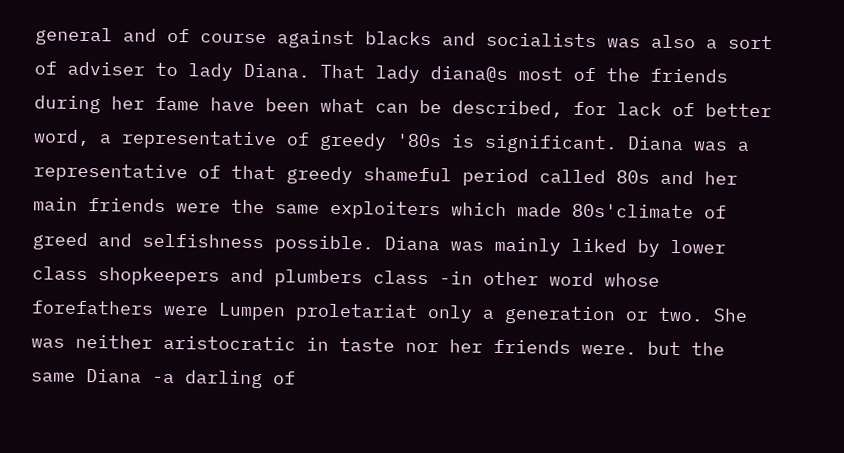general and of course against blacks and socialists was also a sort of adviser to lady Diana. That lady diana@s most of the friends during her fame have been what can be described, for lack of better word, a representative of greedy '80s is significant. Diana was a representative of that greedy shameful period called 80s and her main friends were the same exploiters which made 80s'climate of greed and selfishness possible. Diana was mainly liked by lower class shopkeepers and plumbers class -in other word whose forefathers were Lumpen proletariat only a generation or two. She was neither aristocratic in taste nor her friends were. but the same Diana -a darling of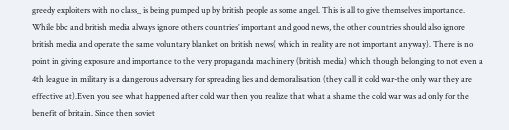greedy exploiters with no class_ is being pumped up by british people as some angel. This is all to give themselves importance. While bbc and british media always ignore others countries’ important and good news, the other countries should also ignore british media and operate the same voluntary blanket on british news( which in reality are not important anyway). There is no point in giving exposure and importance to the very propaganda machinery (british media) which though belonging to not even a 4th league in military is a dangerous adversary for spreading lies and demoralisation (they call it cold war-the only war they are effective at).Even you see what happened after cold war then you realize that what a shame the cold war was ad only for the benefit of britain. Since then soviet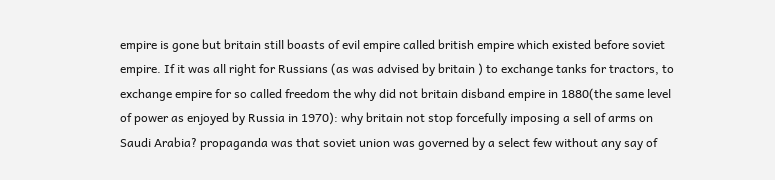empire is gone but britain still boasts of evil empire called british empire which existed before soviet empire. If it was all right for Russians (as was advised by britain ) to exchange tanks for tractors, to exchange empire for so called freedom the why did not britain disband empire in 1880(the same level of power as enjoyed by Russia in 1970): why britain not stop forcefully imposing a sell of arms on Saudi Arabia? propaganda was that soviet union was governed by a select few without any say of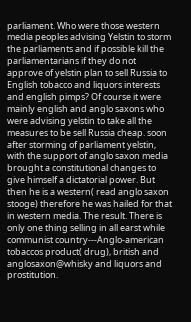parliament. Who were those western media peoples advising Yelstin to storm the parliaments and if possible kill the parliamentarians if they do not approve of yelstin plan to sell Russia to English tobacco and liquors interests and english pimps? Of course it were mainly english and anglo saxons who were advising yelstin to take all the measures to be sell Russia cheap. soon after storming of parliament yelstin, with the support of anglo saxon media brought a constitutional changes to give himself a dictatorial power. But then he is a western( read anglo saxon stooge) therefore he was hailed for that in western media. The result. There is only one thing selling in all earst while communist country---Anglo-american tobaccos product( drug), british and anglosaxon@whisky and liquors and prostitution.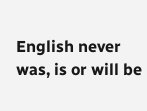English never was, is or will be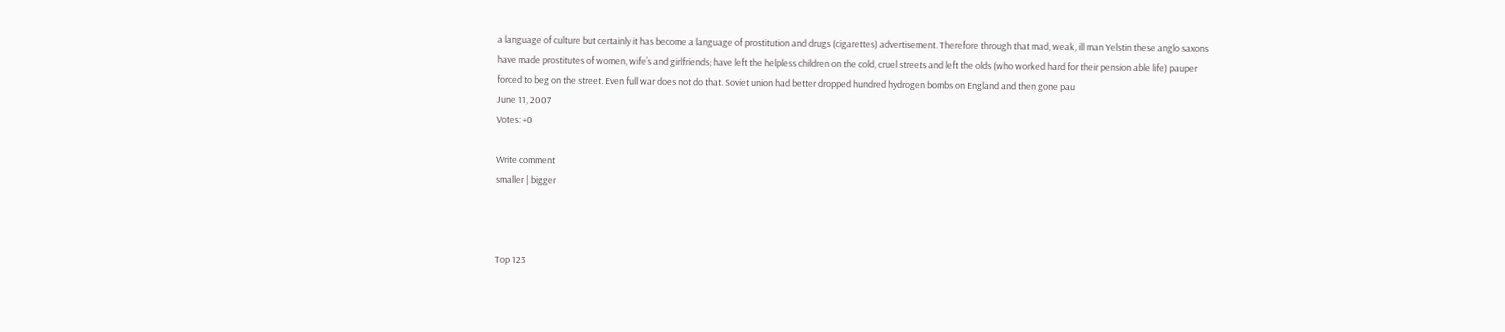a language of culture but certainly it has become a language of prostitution and drugs (cigarettes) advertisement. Therefore through that mad, weak, ill man Yelstin these anglo saxons have made prostitutes of women, wife’s and girlfriends; have left the helpless children on the cold, cruel streets and left the olds (who worked hard for their pension able life) pauper forced to beg on the street. Even full war does not do that. Soviet union had better dropped hundred hydrogen bombs on England and then gone pau
June 11, 2007
Votes: +0

Write comment
smaller | bigger



Top 123